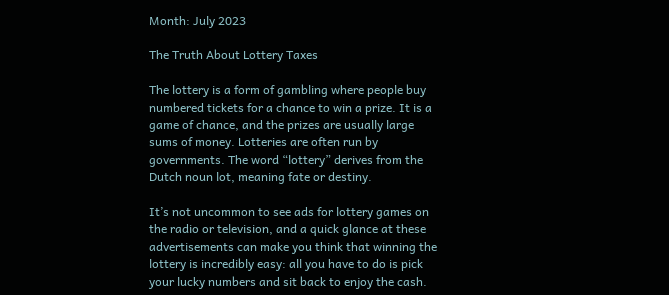Month: July 2023

The Truth About Lottery Taxes

The lottery is a form of gambling where people buy numbered tickets for a chance to win a prize. It is a game of chance, and the prizes are usually large sums of money. Lotteries are often run by governments. The word “lottery” derives from the Dutch noun lot, meaning fate or destiny.

It’s not uncommon to see ads for lottery games on the radio or television, and a quick glance at these advertisements can make you think that winning the lottery is incredibly easy: all you have to do is pick your lucky numbers and sit back to enjoy the cash.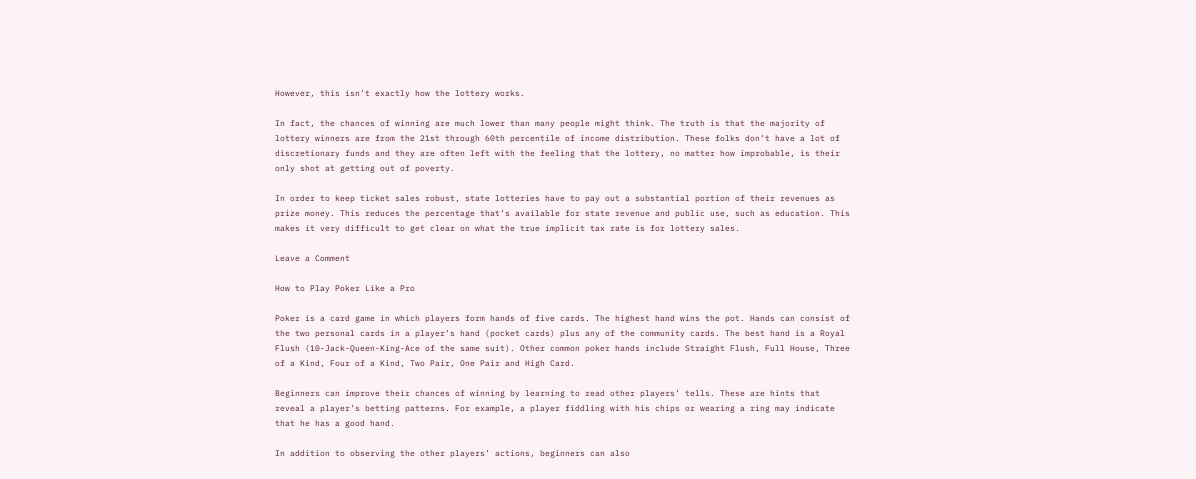However, this isn’t exactly how the lottery works.

In fact, the chances of winning are much lower than many people might think. The truth is that the majority of lottery winners are from the 21st through 60th percentile of income distribution. These folks don’t have a lot of discretionary funds and they are often left with the feeling that the lottery, no matter how improbable, is their only shot at getting out of poverty.

In order to keep ticket sales robust, state lotteries have to pay out a substantial portion of their revenues as prize money. This reduces the percentage that’s available for state revenue and public use, such as education. This makes it very difficult to get clear on what the true implicit tax rate is for lottery sales.

Leave a Comment

How to Play Poker Like a Pro

Poker is a card game in which players form hands of five cards. The highest hand wins the pot. Hands can consist of the two personal cards in a player’s hand (pocket cards) plus any of the community cards. The best hand is a Royal Flush (10-Jack-Queen-King-Ace of the same suit). Other common poker hands include Straight Flush, Full House, Three of a Kind, Four of a Kind, Two Pair, One Pair and High Card.

Beginners can improve their chances of winning by learning to read other players’ tells. These are hints that reveal a player’s betting patterns. For example, a player fiddling with his chips or wearing a ring may indicate that he has a good hand.

In addition to observing the other players’ actions, beginners can also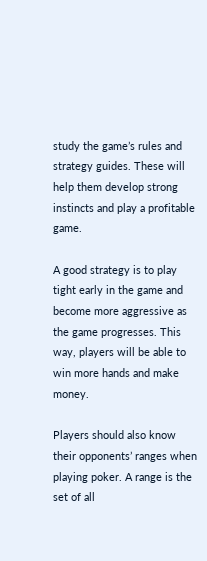study the game’s rules and strategy guides. These will help them develop strong instincts and play a profitable game.

A good strategy is to play tight early in the game and become more aggressive as the game progresses. This way, players will be able to win more hands and make money.

Players should also know their opponents’ ranges when playing poker. A range is the set of all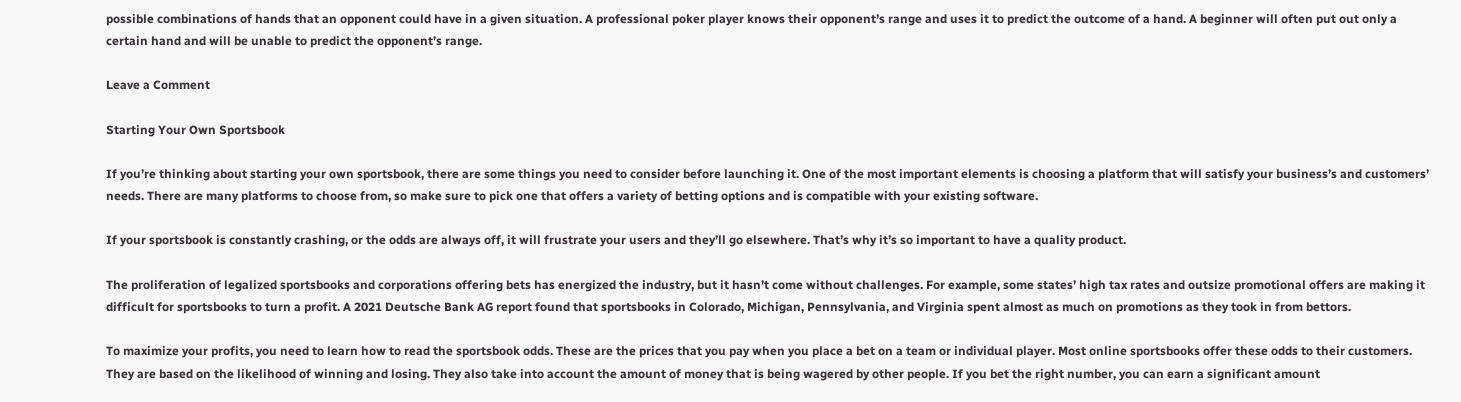possible combinations of hands that an opponent could have in a given situation. A professional poker player knows their opponent’s range and uses it to predict the outcome of a hand. A beginner will often put out only a certain hand and will be unable to predict the opponent’s range.

Leave a Comment

Starting Your Own Sportsbook

If you’re thinking about starting your own sportsbook, there are some things you need to consider before launching it. One of the most important elements is choosing a platform that will satisfy your business’s and customers’ needs. There are many platforms to choose from, so make sure to pick one that offers a variety of betting options and is compatible with your existing software.

If your sportsbook is constantly crashing, or the odds are always off, it will frustrate your users and they’ll go elsewhere. That’s why it’s so important to have a quality product.

The proliferation of legalized sportsbooks and corporations offering bets has energized the industry, but it hasn’t come without challenges. For example, some states’ high tax rates and outsize promotional offers are making it difficult for sportsbooks to turn a profit. A 2021 Deutsche Bank AG report found that sportsbooks in Colorado, Michigan, Pennsylvania, and Virginia spent almost as much on promotions as they took in from bettors.

To maximize your profits, you need to learn how to read the sportsbook odds. These are the prices that you pay when you place a bet on a team or individual player. Most online sportsbooks offer these odds to their customers. They are based on the likelihood of winning and losing. They also take into account the amount of money that is being wagered by other people. If you bet the right number, you can earn a significant amount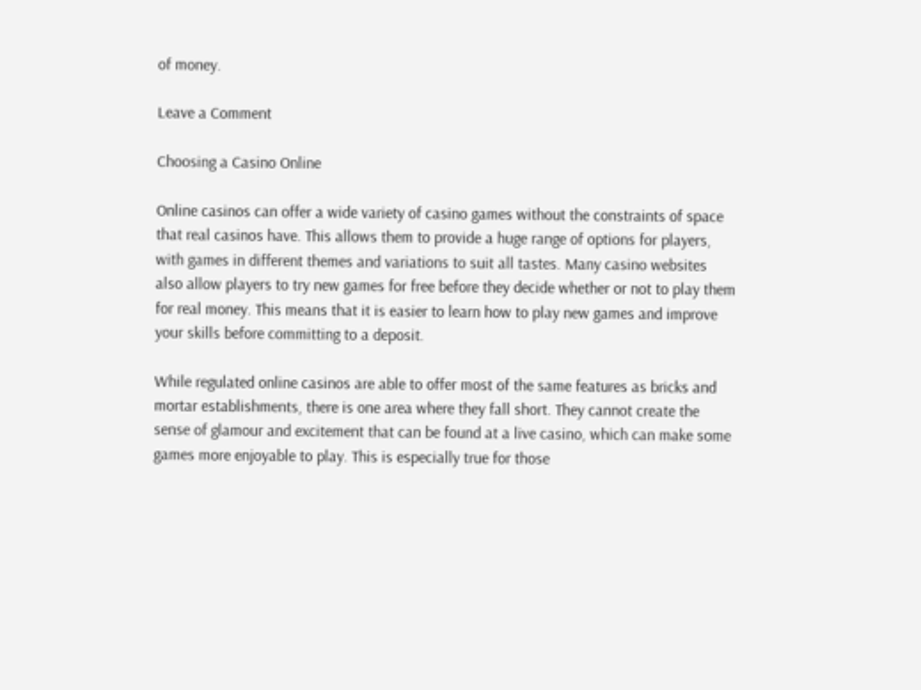of money.

Leave a Comment

Choosing a Casino Online

Online casinos can offer a wide variety of casino games without the constraints of space that real casinos have. This allows them to provide a huge range of options for players, with games in different themes and variations to suit all tastes. Many casino websites also allow players to try new games for free before they decide whether or not to play them for real money. This means that it is easier to learn how to play new games and improve your skills before committing to a deposit.

While regulated online casinos are able to offer most of the same features as bricks and mortar establishments, there is one area where they fall short. They cannot create the sense of glamour and excitement that can be found at a live casino, which can make some games more enjoyable to play. This is especially true for those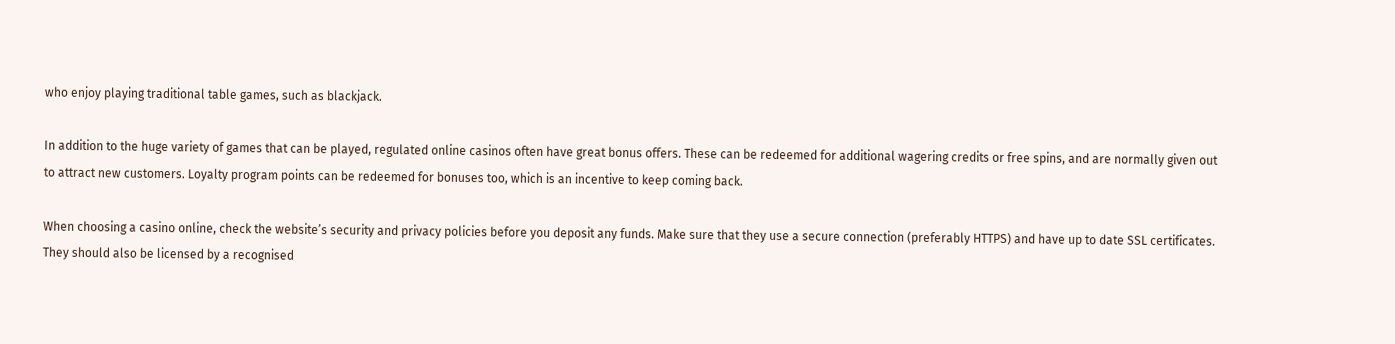who enjoy playing traditional table games, such as blackjack.

In addition to the huge variety of games that can be played, regulated online casinos often have great bonus offers. These can be redeemed for additional wagering credits or free spins, and are normally given out to attract new customers. Loyalty program points can be redeemed for bonuses too, which is an incentive to keep coming back.

When choosing a casino online, check the website’s security and privacy policies before you deposit any funds. Make sure that they use a secure connection (preferably HTTPS) and have up to date SSL certificates. They should also be licensed by a recognised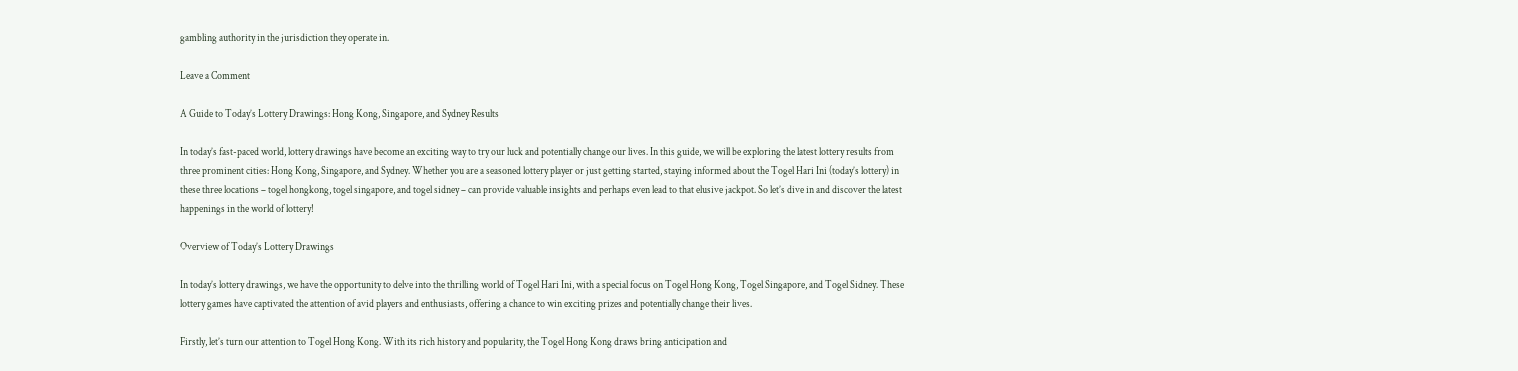gambling authority in the jurisdiction they operate in.

Leave a Comment

A Guide to Today’s Lottery Drawings: Hong Kong, Singapore, and Sydney Results

In today’s fast-paced world, lottery drawings have become an exciting way to try our luck and potentially change our lives. In this guide, we will be exploring the latest lottery results from three prominent cities: Hong Kong, Singapore, and Sydney. Whether you are a seasoned lottery player or just getting started, staying informed about the Togel Hari Ini (today’s lottery) in these three locations – togel hongkong, togel singapore, and togel sidney – can provide valuable insights and perhaps even lead to that elusive jackpot. So let’s dive in and discover the latest happenings in the world of lottery!

Overview of Today’s Lottery Drawings

In today’s lottery drawings, we have the opportunity to delve into the thrilling world of Togel Hari Ini, with a special focus on Togel Hong Kong, Togel Singapore, and Togel Sidney. These lottery games have captivated the attention of avid players and enthusiasts, offering a chance to win exciting prizes and potentially change their lives.

Firstly, let’s turn our attention to Togel Hong Kong. With its rich history and popularity, the Togel Hong Kong draws bring anticipation and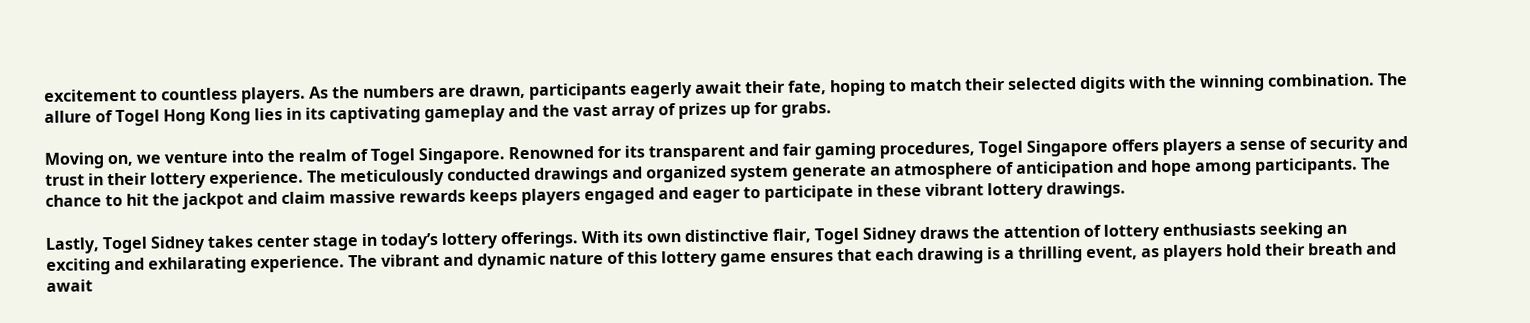excitement to countless players. As the numbers are drawn, participants eagerly await their fate, hoping to match their selected digits with the winning combination. The allure of Togel Hong Kong lies in its captivating gameplay and the vast array of prizes up for grabs.

Moving on, we venture into the realm of Togel Singapore. Renowned for its transparent and fair gaming procedures, Togel Singapore offers players a sense of security and trust in their lottery experience. The meticulously conducted drawings and organized system generate an atmosphere of anticipation and hope among participants. The chance to hit the jackpot and claim massive rewards keeps players engaged and eager to participate in these vibrant lottery drawings.

Lastly, Togel Sidney takes center stage in today’s lottery offerings. With its own distinctive flair, Togel Sidney draws the attention of lottery enthusiasts seeking an exciting and exhilarating experience. The vibrant and dynamic nature of this lottery game ensures that each drawing is a thrilling event, as players hold their breath and await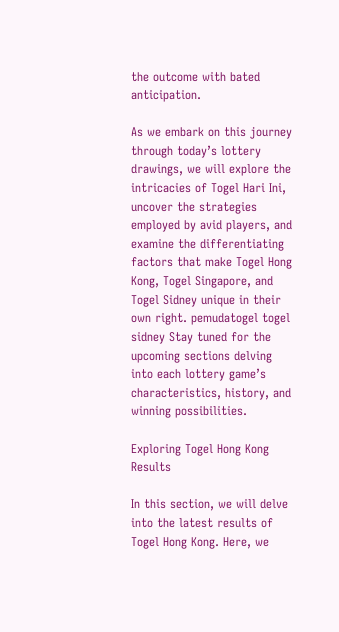the outcome with bated anticipation.

As we embark on this journey through today’s lottery drawings, we will explore the intricacies of Togel Hari Ini, uncover the strategies employed by avid players, and examine the differentiating factors that make Togel Hong Kong, Togel Singapore, and Togel Sidney unique in their own right. pemudatogel togel sidney Stay tuned for the upcoming sections delving into each lottery game’s characteristics, history, and winning possibilities.

Exploring Togel Hong Kong Results

In this section, we will delve into the latest results of Togel Hong Kong. Here, we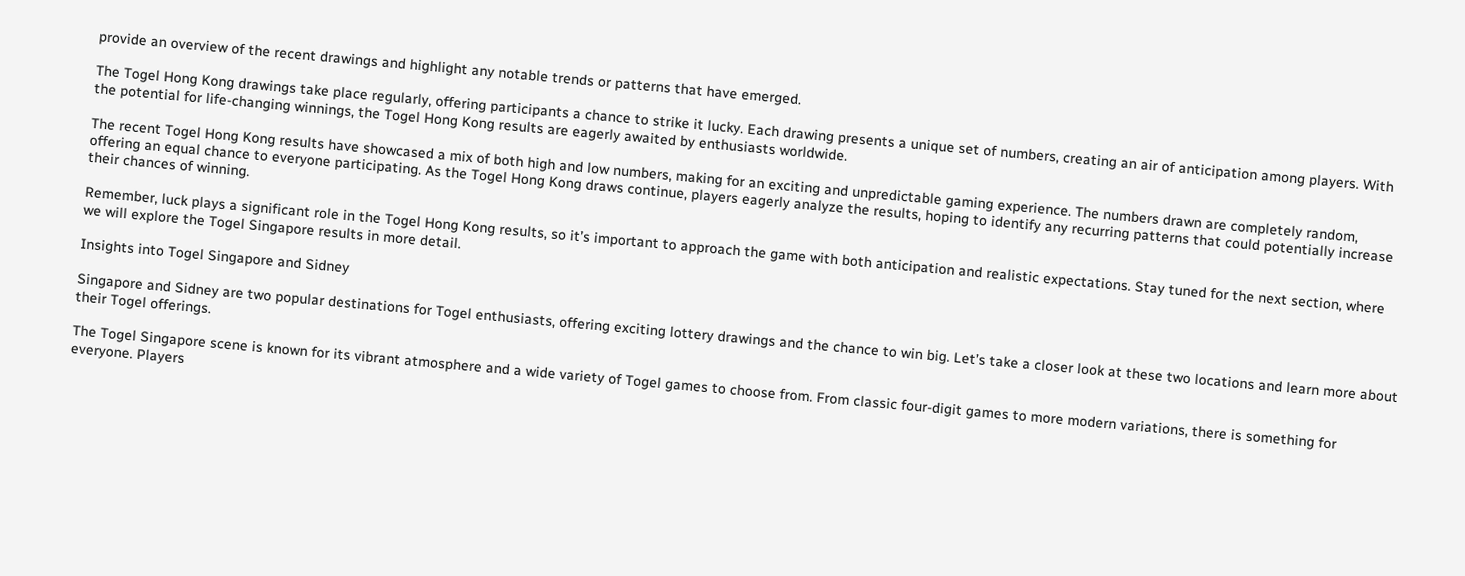provide an overview of the recent drawings and highlight any notable trends or patterns that have emerged.

The Togel Hong Kong drawings take place regularly, offering participants a chance to strike it lucky. Each drawing presents a unique set of numbers, creating an air of anticipation among players. With the potential for life-changing winnings, the Togel Hong Kong results are eagerly awaited by enthusiasts worldwide.

The recent Togel Hong Kong results have showcased a mix of both high and low numbers, making for an exciting and unpredictable gaming experience. The numbers drawn are completely random, offering an equal chance to everyone participating. As the Togel Hong Kong draws continue, players eagerly analyze the results, hoping to identify any recurring patterns that could potentially increase their chances of winning.

Remember, luck plays a significant role in the Togel Hong Kong results, so it’s important to approach the game with both anticipation and realistic expectations. Stay tuned for the next section, where we will explore the Togel Singapore results in more detail.

Insights into Togel Singapore and Sidney

Singapore and Sidney are two popular destinations for Togel enthusiasts, offering exciting lottery drawings and the chance to win big. Let’s take a closer look at these two locations and learn more about their Togel offerings.

The Togel Singapore scene is known for its vibrant atmosphere and a wide variety of Togel games to choose from. From classic four-digit games to more modern variations, there is something for everyone. Players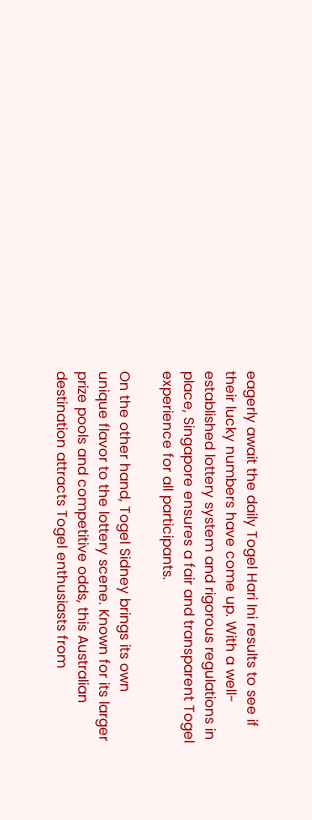eagerly await the daily Togel Hari Ini results to see if their lucky numbers have come up. With a well-established lottery system and rigorous regulations in place, Singapore ensures a fair and transparent Togel experience for all participants.

On the other hand, Togel Sidney brings its own unique flavor to the lottery scene. Known for its larger prize pools and competitive odds, this Australian destination attracts Togel enthusiasts from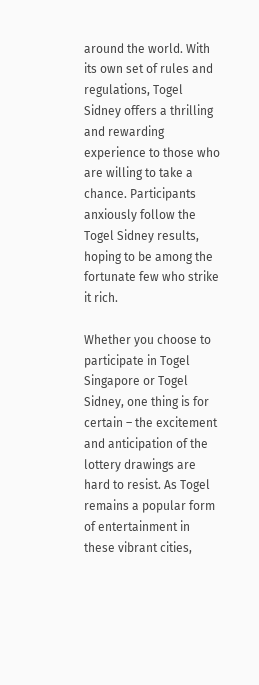around the world. With its own set of rules and regulations, Togel Sidney offers a thrilling and rewarding experience to those who are willing to take a chance. Participants anxiously follow the Togel Sidney results, hoping to be among the fortunate few who strike it rich.

Whether you choose to participate in Togel Singapore or Togel Sidney, one thing is for certain – the excitement and anticipation of the lottery drawings are hard to resist. As Togel remains a popular form of entertainment in these vibrant cities,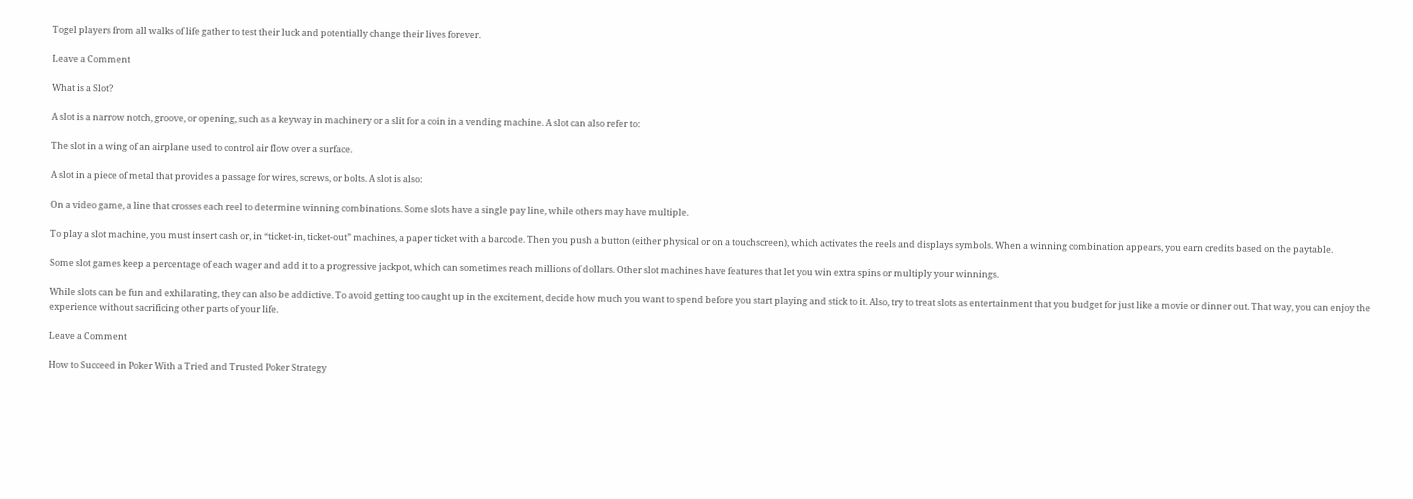Togel players from all walks of life gather to test their luck and potentially change their lives forever.

Leave a Comment

What is a Slot?

A slot is a narrow notch, groove, or opening, such as a keyway in machinery or a slit for a coin in a vending machine. A slot can also refer to:

The slot in a wing of an airplane used to control air flow over a surface.

A slot in a piece of metal that provides a passage for wires, screws, or bolts. A slot is also:

On a video game, a line that crosses each reel to determine winning combinations. Some slots have a single pay line, while others may have multiple.

To play a slot machine, you must insert cash or, in “ticket-in, ticket-out” machines, a paper ticket with a barcode. Then you push a button (either physical or on a touchscreen), which activates the reels and displays symbols. When a winning combination appears, you earn credits based on the paytable.

Some slot games keep a percentage of each wager and add it to a progressive jackpot, which can sometimes reach millions of dollars. Other slot machines have features that let you win extra spins or multiply your winnings.

While slots can be fun and exhilarating, they can also be addictive. To avoid getting too caught up in the excitement, decide how much you want to spend before you start playing and stick to it. Also, try to treat slots as entertainment that you budget for just like a movie or dinner out. That way, you can enjoy the experience without sacrificing other parts of your life.

Leave a Comment

How to Succeed in Poker With a Tried and Trusted Poker Strategy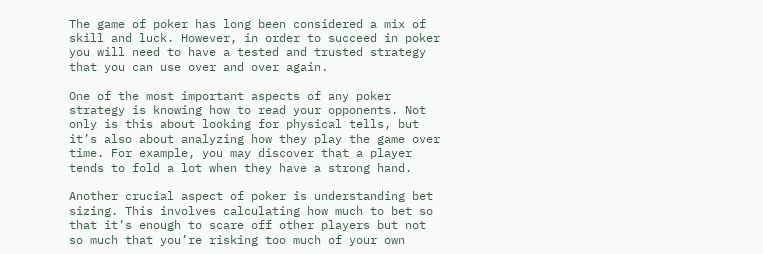The game of poker has long been considered a mix of skill and luck. However, in order to succeed in poker you will need to have a tested and trusted strategy that you can use over and over again.

One of the most important aspects of any poker strategy is knowing how to read your opponents. Not only is this about looking for physical tells, but it’s also about analyzing how they play the game over time. For example, you may discover that a player tends to fold a lot when they have a strong hand.

Another crucial aspect of poker is understanding bet sizing. This involves calculating how much to bet so that it’s enough to scare off other players but not so much that you’re risking too much of your own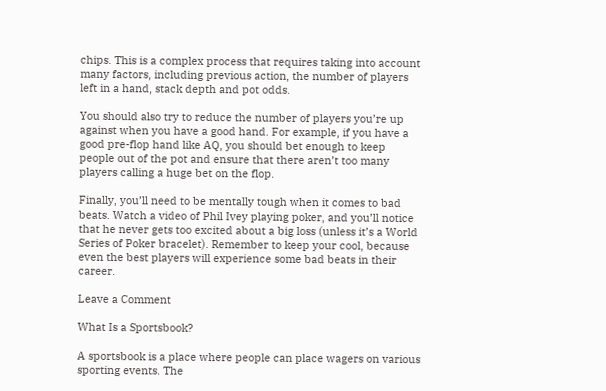chips. This is a complex process that requires taking into account many factors, including previous action, the number of players left in a hand, stack depth and pot odds.

You should also try to reduce the number of players you’re up against when you have a good hand. For example, if you have a good pre-flop hand like AQ, you should bet enough to keep people out of the pot and ensure that there aren’t too many players calling a huge bet on the flop.

Finally, you’ll need to be mentally tough when it comes to bad beats. Watch a video of Phil Ivey playing poker, and you’ll notice that he never gets too excited about a big loss (unless it’s a World Series of Poker bracelet). Remember to keep your cool, because even the best players will experience some bad beats in their career.

Leave a Comment

What Is a Sportsbook?

A sportsbook is a place where people can place wagers on various sporting events. The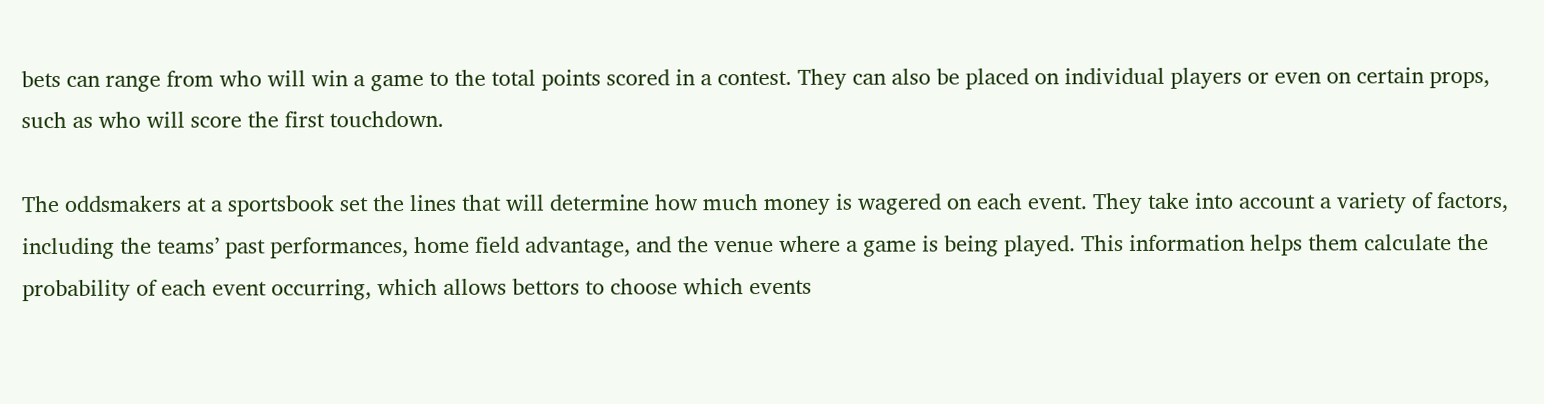bets can range from who will win a game to the total points scored in a contest. They can also be placed on individual players or even on certain props, such as who will score the first touchdown.

The oddsmakers at a sportsbook set the lines that will determine how much money is wagered on each event. They take into account a variety of factors, including the teams’ past performances, home field advantage, and the venue where a game is being played. This information helps them calculate the probability of each event occurring, which allows bettors to choose which events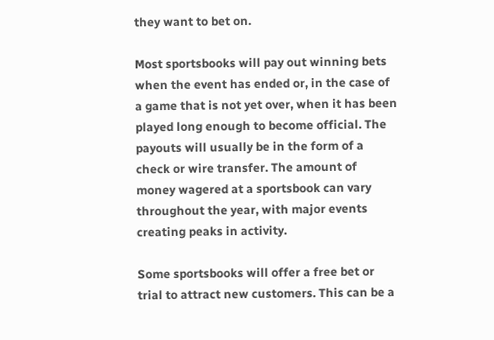they want to bet on.

Most sportsbooks will pay out winning bets when the event has ended or, in the case of a game that is not yet over, when it has been played long enough to become official. The payouts will usually be in the form of a check or wire transfer. The amount of money wagered at a sportsbook can vary throughout the year, with major events creating peaks in activity.

Some sportsbooks will offer a free bet or trial to attract new customers. This can be a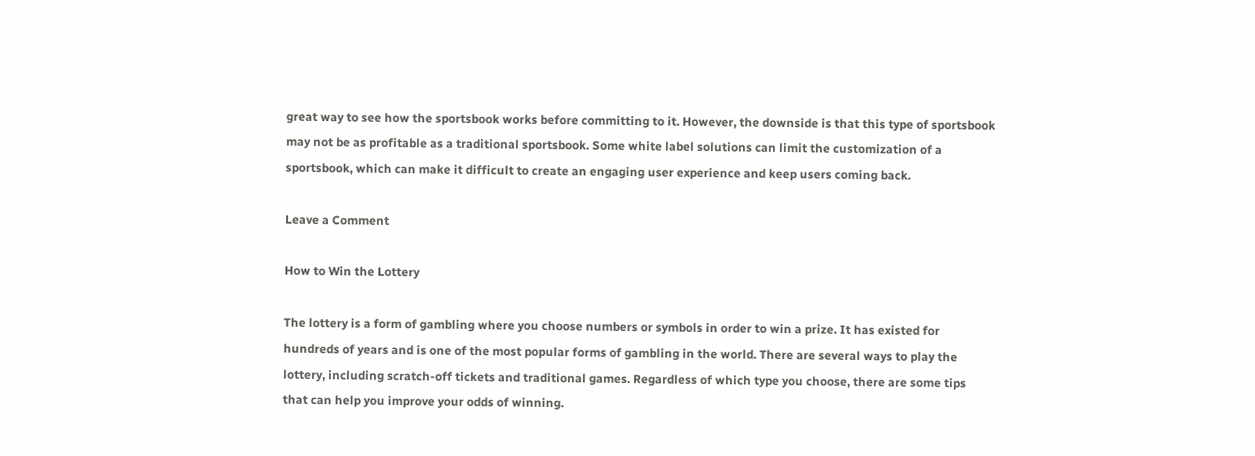great way to see how the sportsbook works before committing to it. However, the downside is that this type of sportsbook may not be as profitable as a traditional sportsbook. Some white label solutions can limit the customization of a sportsbook, which can make it difficult to create an engaging user experience and keep users coming back.

Leave a Comment

How to Win the Lottery

The lottery is a form of gambling where you choose numbers or symbols in order to win a prize. It has existed for hundreds of years and is one of the most popular forms of gambling in the world. There are several ways to play the lottery, including scratch-off tickets and traditional games. Regardless of which type you choose, there are some tips that can help you improve your odds of winning.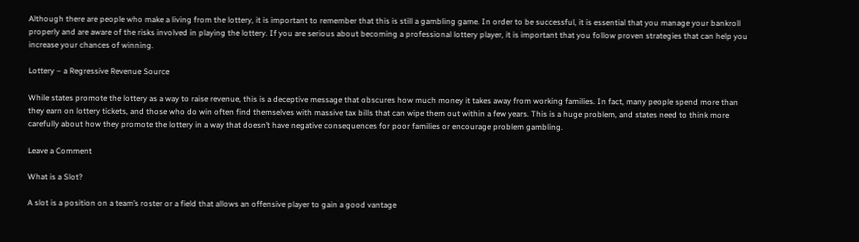Although there are people who make a living from the lottery, it is important to remember that this is still a gambling game. In order to be successful, it is essential that you manage your bankroll properly and are aware of the risks involved in playing the lottery. If you are serious about becoming a professional lottery player, it is important that you follow proven strategies that can help you increase your chances of winning.

Lottery – a Regressive Revenue Source

While states promote the lottery as a way to raise revenue, this is a deceptive message that obscures how much money it takes away from working families. In fact, many people spend more than they earn on lottery tickets, and those who do win often find themselves with massive tax bills that can wipe them out within a few years. This is a huge problem, and states need to think more carefully about how they promote the lottery in a way that doesn’t have negative consequences for poor families or encourage problem gambling.

Leave a Comment

What is a Slot?

A slot is a position on a team’s roster or a field that allows an offensive player to gain a good vantage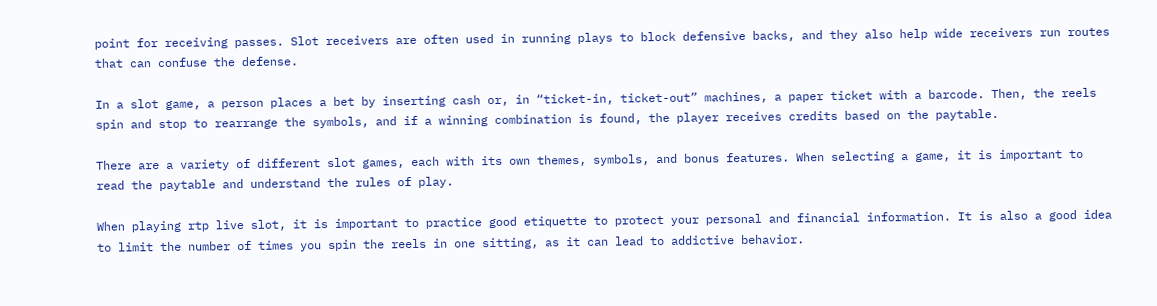point for receiving passes. Slot receivers are often used in running plays to block defensive backs, and they also help wide receivers run routes that can confuse the defense.

In a slot game, a person places a bet by inserting cash or, in “ticket-in, ticket-out” machines, a paper ticket with a barcode. Then, the reels spin and stop to rearrange the symbols, and if a winning combination is found, the player receives credits based on the paytable.

There are a variety of different slot games, each with its own themes, symbols, and bonus features. When selecting a game, it is important to read the paytable and understand the rules of play.

When playing rtp live slot, it is important to practice good etiquette to protect your personal and financial information. It is also a good idea to limit the number of times you spin the reels in one sitting, as it can lead to addictive behavior.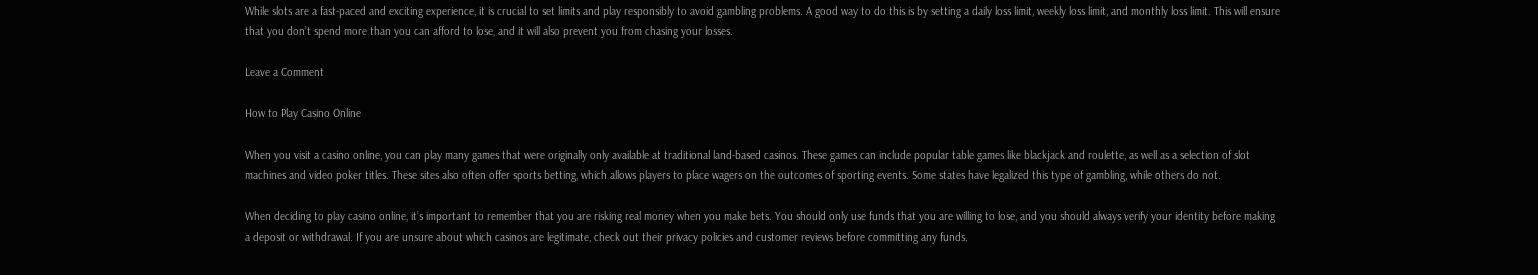While slots are a fast-paced and exciting experience, it is crucial to set limits and play responsibly to avoid gambling problems. A good way to do this is by setting a daily loss limit, weekly loss limit, and monthly loss limit. This will ensure that you don’t spend more than you can afford to lose, and it will also prevent you from chasing your losses.

Leave a Comment

How to Play Casino Online

When you visit a casino online, you can play many games that were originally only available at traditional land-based casinos. These games can include popular table games like blackjack and roulette, as well as a selection of slot machines and video poker titles. These sites also often offer sports betting, which allows players to place wagers on the outcomes of sporting events. Some states have legalized this type of gambling, while others do not.

When deciding to play casino online, it’s important to remember that you are risking real money when you make bets. You should only use funds that you are willing to lose, and you should always verify your identity before making a deposit or withdrawal. If you are unsure about which casinos are legitimate, check out their privacy policies and customer reviews before committing any funds.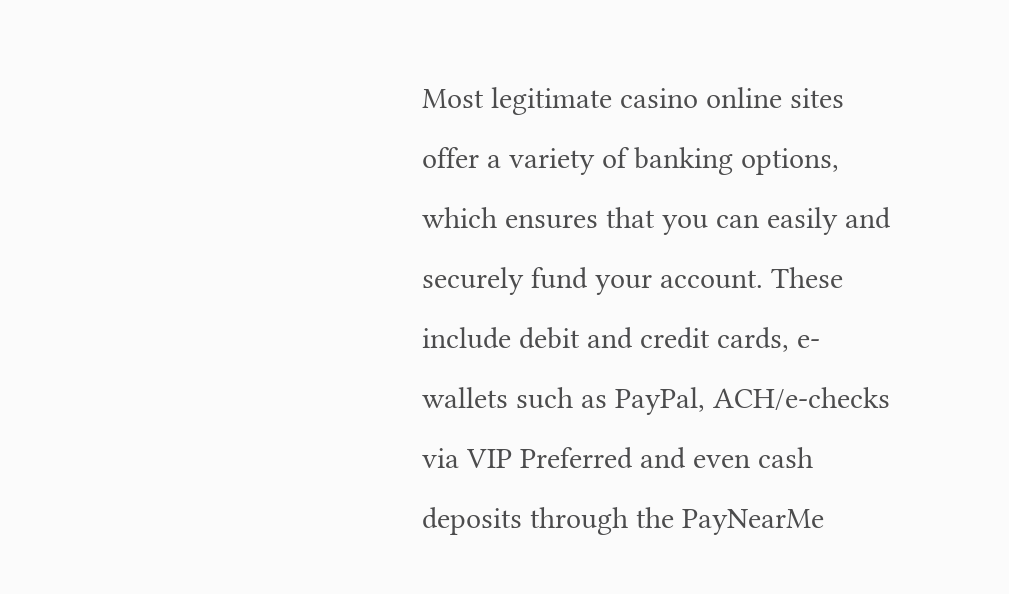Most legitimate casino online sites offer a variety of banking options, which ensures that you can easily and securely fund your account. These include debit and credit cards, e-wallets such as PayPal, ACH/e-checks via VIP Preferred and even cash deposits through the PayNearMe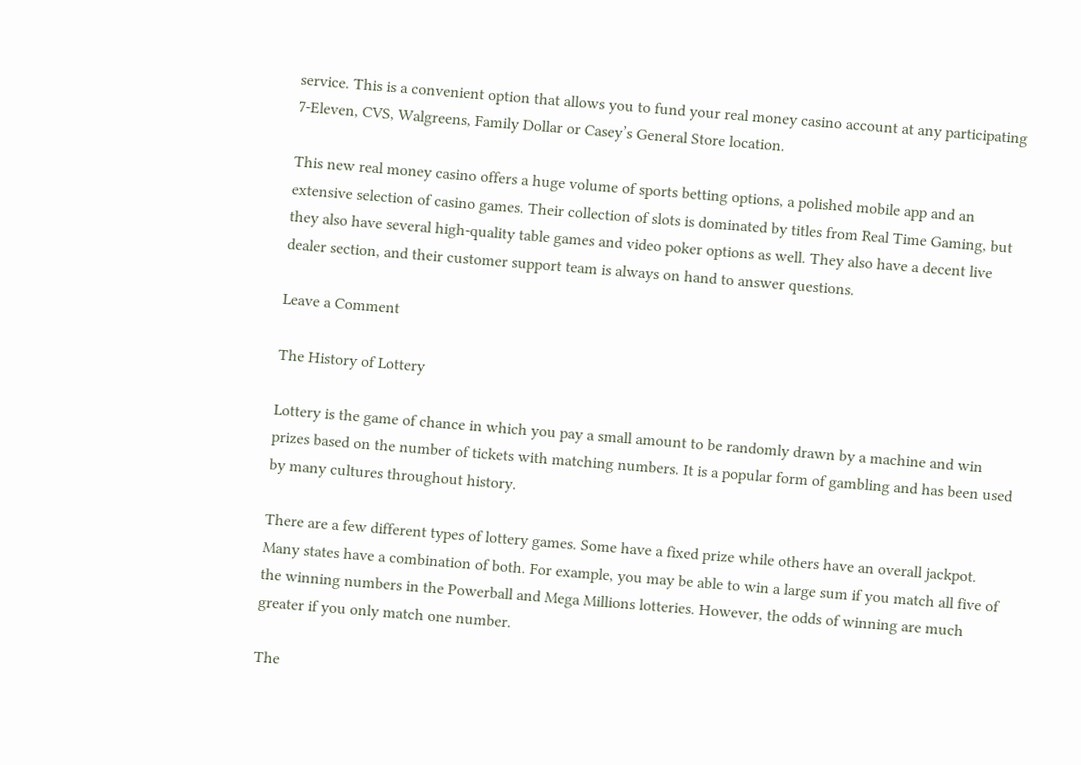service. This is a convenient option that allows you to fund your real money casino account at any participating 7-Eleven, CVS, Walgreens, Family Dollar or Casey’s General Store location.

This new real money casino offers a huge volume of sports betting options, a polished mobile app and an extensive selection of casino games. Their collection of slots is dominated by titles from Real Time Gaming, but they also have several high-quality table games and video poker options as well. They also have a decent live dealer section, and their customer support team is always on hand to answer questions.

Leave a Comment

The History of Lottery

Lottery is the game of chance in which you pay a small amount to be randomly drawn by a machine and win prizes based on the number of tickets with matching numbers. It is a popular form of gambling and has been used by many cultures throughout history.

There are a few different types of lottery games. Some have a fixed prize while others have an overall jackpot. Many states have a combination of both. For example, you may be able to win a large sum if you match all five of the winning numbers in the Powerball and Mega Millions lotteries. However, the odds of winning are much greater if you only match one number.

The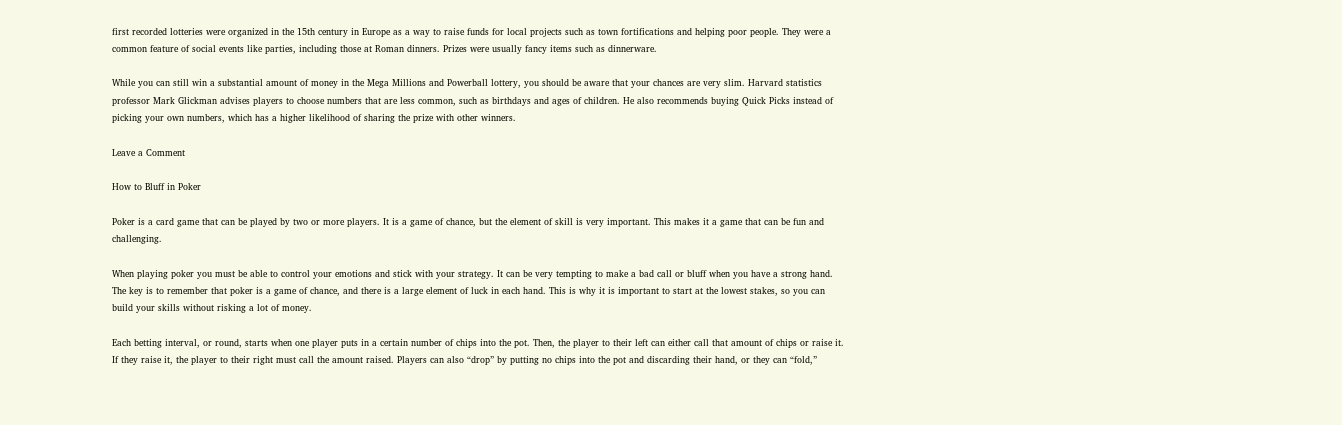first recorded lotteries were organized in the 15th century in Europe as a way to raise funds for local projects such as town fortifications and helping poor people. They were a common feature of social events like parties, including those at Roman dinners. Prizes were usually fancy items such as dinnerware.

While you can still win a substantial amount of money in the Mega Millions and Powerball lottery, you should be aware that your chances are very slim. Harvard statistics professor Mark Glickman advises players to choose numbers that are less common, such as birthdays and ages of children. He also recommends buying Quick Picks instead of picking your own numbers, which has a higher likelihood of sharing the prize with other winners.

Leave a Comment

How to Bluff in Poker

Poker is a card game that can be played by two or more players. It is a game of chance, but the element of skill is very important. This makes it a game that can be fun and challenging.

When playing poker you must be able to control your emotions and stick with your strategy. It can be very tempting to make a bad call or bluff when you have a strong hand. The key is to remember that poker is a game of chance, and there is a large element of luck in each hand. This is why it is important to start at the lowest stakes, so you can build your skills without risking a lot of money.

Each betting interval, or round, starts when one player puts in a certain number of chips into the pot. Then, the player to their left can either call that amount of chips or raise it. If they raise it, the player to their right must call the amount raised. Players can also “drop” by putting no chips into the pot and discarding their hand, or they can “fold,”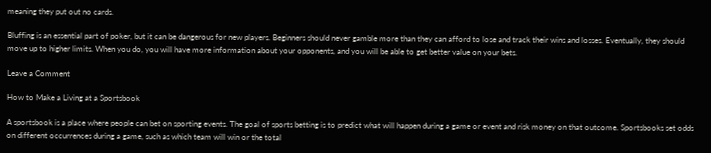meaning they put out no cards.

Bluffing is an essential part of poker, but it can be dangerous for new players. Beginners should never gamble more than they can afford to lose and track their wins and losses. Eventually, they should move up to higher limits. When you do, you will have more information about your opponents, and you will be able to get better value on your bets.

Leave a Comment

How to Make a Living at a Sportsbook

A sportsbook is a place where people can bet on sporting events. The goal of sports betting is to predict what will happen during a game or event and risk money on that outcome. Sportsbooks set odds on different occurrences during a game, such as which team will win or the total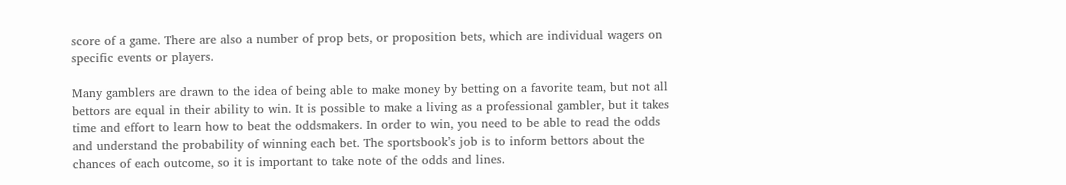score of a game. There are also a number of prop bets, or proposition bets, which are individual wagers on specific events or players.

Many gamblers are drawn to the idea of being able to make money by betting on a favorite team, but not all bettors are equal in their ability to win. It is possible to make a living as a professional gambler, but it takes time and effort to learn how to beat the oddsmakers. In order to win, you need to be able to read the odds and understand the probability of winning each bet. The sportsbook’s job is to inform bettors about the chances of each outcome, so it is important to take note of the odds and lines.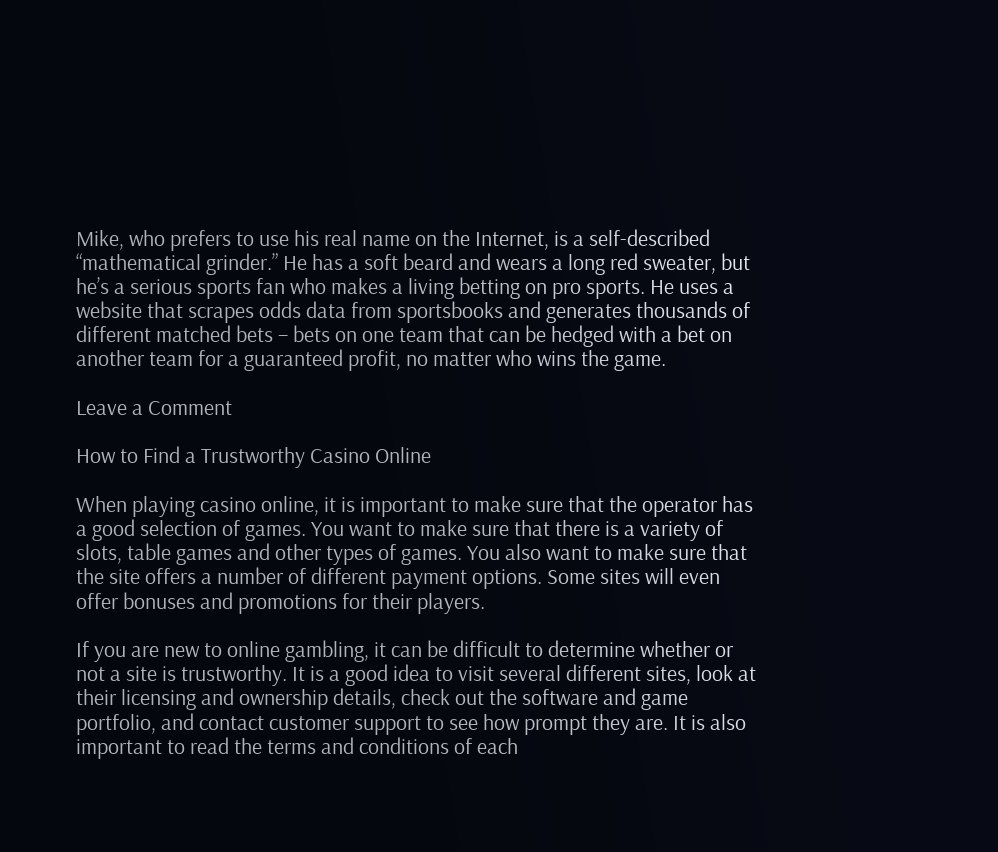Mike, who prefers to use his real name on the Internet, is a self-described “mathematical grinder.” He has a soft beard and wears a long red sweater, but he’s a serious sports fan who makes a living betting on pro sports. He uses a website that scrapes odds data from sportsbooks and generates thousands of different matched bets – bets on one team that can be hedged with a bet on another team for a guaranteed profit, no matter who wins the game.

Leave a Comment

How to Find a Trustworthy Casino Online

When playing casino online, it is important to make sure that the operator has a good selection of games. You want to make sure that there is a variety of slots, table games and other types of games. You also want to make sure that the site offers a number of different payment options. Some sites will even offer bonuses and promotions for their players.

If you are new to online gambling, it can be difficult to determine whether or not a site is trustworthy. It is a good idea to visit several different sites, look at their licensing and ownership details, check out the software and game portfolio, and contact customer support to see how prompt they are. It is also important to read the terms and conditions of each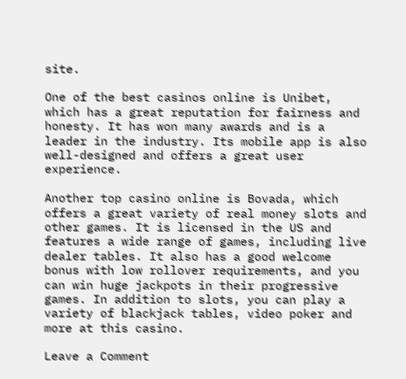site.

One of the best casinos online is Unibet, which has a great reputation for fairness and honesty. It has won many awards and is a leader in the industry. Its mobile app is also well-designed and offers a great user experience.

Another top casino online is Bovada, which offers a great variety of real money slots and other games. It is licensed in the US and features a wide range of games, including live dealer tables. It also has a good welcome bonus with low rollover requirements, and you can win huge jackpots in their progressive games. In addition to slots, you can play a variety of blackjack tables, video poker and more at this casino.

Leave a Comment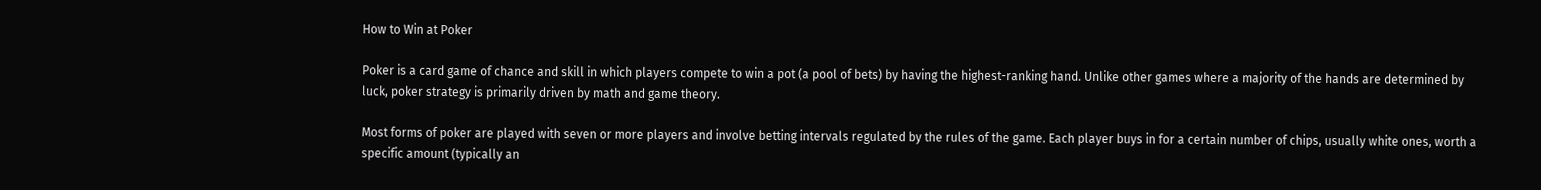How to Win at Poker

Poker is a card game of chance and skill in which players compete to win a pot (a pool of bets) by having the highest-ranking hand. Unlike other games where a majority of the hands are determined by luck, poker strategy is primarily driven by math and game theory.

Most forms of poker are played with seven or more players and involve betting intervals regulated by the rules of the game. Each player buys in for a certain number of chips, usually white ones, worth a specific amount (typically an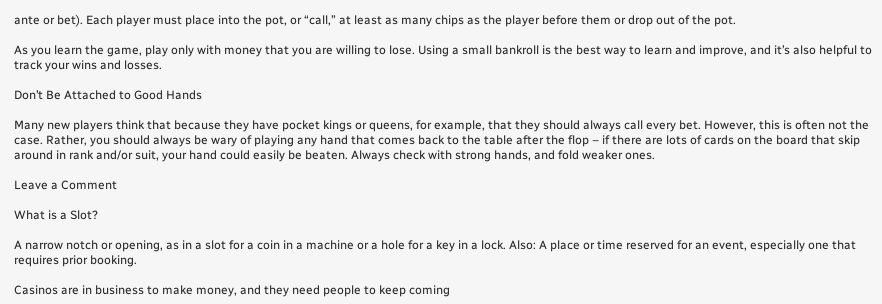ante or bet). Each player must place into the pot, or “call,” at least as many chips as the player before them or drop out of the pot.

As you learn the game, play only with money that you are willing to lose. Using a small bankroll is the best way to learn and improve, and it’s also helpful to track your wins and losses.

Don’t Be Attached to Good Hands

Many new players think that because they have pocket kings or queens, for example, that they should always call every bet. However, this is often not the case. Rather, you should always be wary of playing any hand that comes back to the table after the flop – if there are lots of cards on the board that skip around in rank and/or suit, your hand could easily be beaten. Always check with strong hands, and fold weaker ones.

Leave a Comment

What is a Slot?

A narrow notch or opening, as in a slot for a coin in a machine or a hole for a key in a lock. Also: A place or time reserved for an event, especially one that requires prior booking.

Casinos are in business to make money, and they need people to keep coming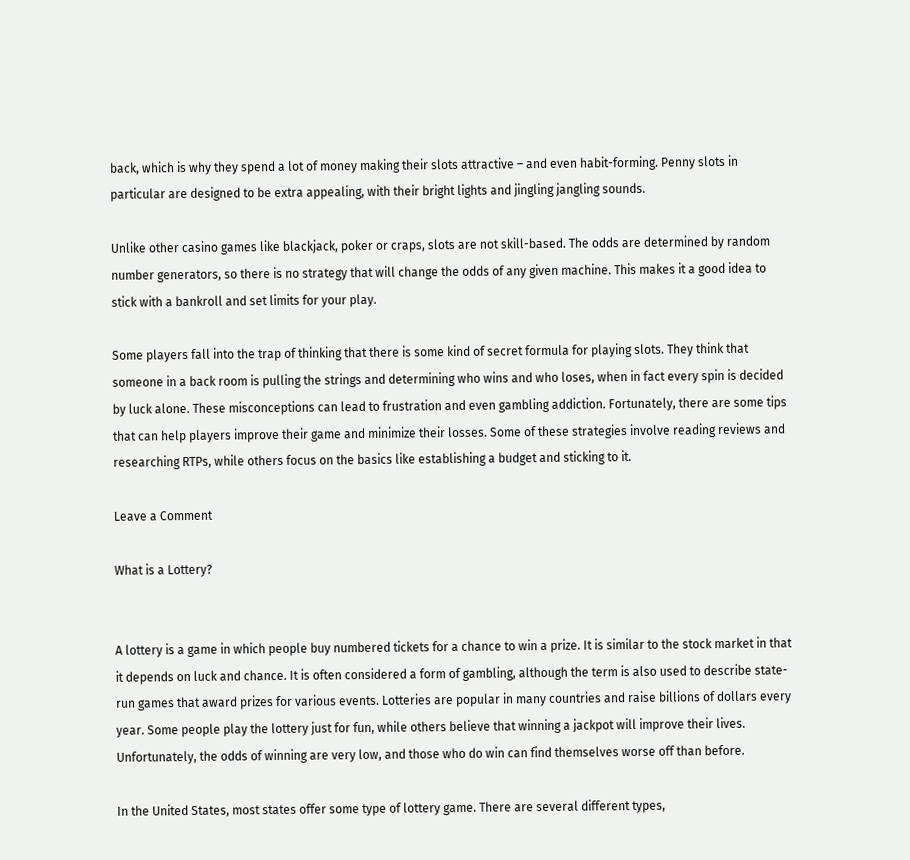back, which is why they spend a lot of money making their slots attractive – and even habit-forming. Penny slots in particular are designed to be extra appealing, with their bright lights and jingling jangling sounds.

Unlike other casino games like blackjack, poker or craps, slots are not skill-based. The odds are determined by random number generators, so there is no strategy that will change the odds of any given machine. This makes it a good idea to stick with a bankroll and set limits for your play.

Some players fall into the trap of thinking that there is some kind of secret formula for playing slots. They think that someone in a back room is pulling the strings and determining who wins and who loses, when in fact every spin is decided by luck alone. These misconceptions can lead to frustration and even gambling addiction. Fortunately, there are some tips that can help players improve their game and minimize their losses. Some of these strategies involve reading reviews and researching RTPs, while others focus on the basics like establishing a budget and sticking to it.

Leave a Comment

What is a Lottery?


A lottery is a game in which people buy numbered tickets for a chance to win a prize. It is similar to the stock market in that it depends on luck and chance. It is often considered a form of gambling, although the term is also used to describe state-run games that award prizes for various events. Lotteries are popular in many countries and raise billions of dollars every year. Some people play the lottery just for fun, while others believe that winning a jackpot will improve their lives. Unfortunately, the odds of winning are very low, and those who do win can find themselves worse off than before.

In the United States, most states offer some type of lottery game. There are several different types,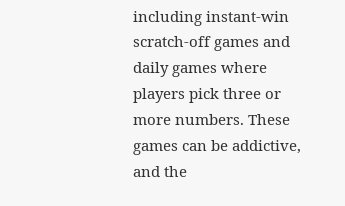including instant-win scratch-off games and daily games where players pick three or more numbers. These games can be addictive, and the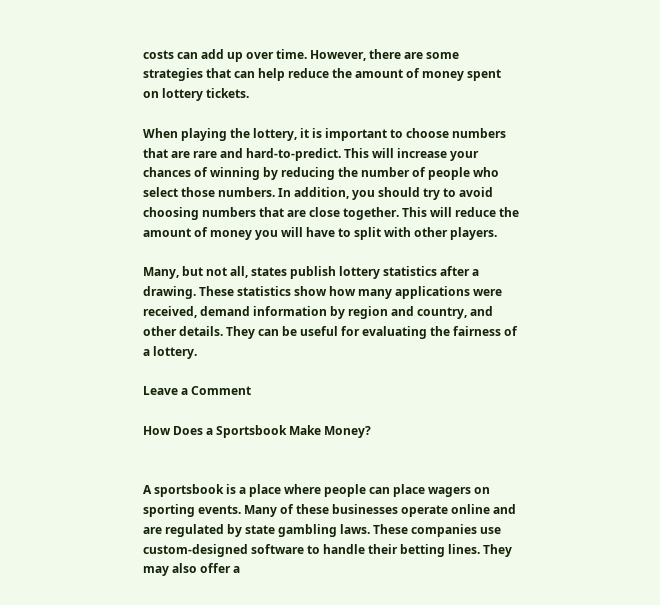costs can add up over time. However, there are some strategies that can help reduce the amount of money spent on lottery tickets.

When playing the lottery, it is important to choose numbers that are rare and hard-to-predict. This will increase your chances of winning by reducing the number of people who select those numbers. In addition, you should try to avoid choosing numbers that are close together. This will reduce the amount of money you will have to split with other players.

Many, but not all, states publish lottery statistics after a drawing. These statistics show how many applications were received, demand information by region and country, and other details. They can be useful for evaluating the fairness of a lottery.

Leave a Comment

How Does a Sportsbook Make Money?


A sportsbook is a place where people can place wagers on sporting events. Many of these businesses operate online and are regulated by state gambling laws. These companies use custom-designed software to handle their betting lines. They may also offer a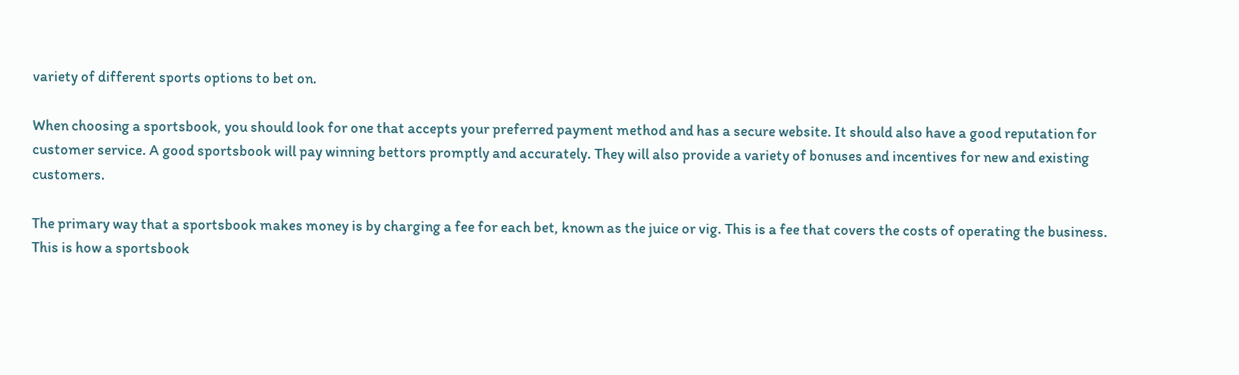variety of different sports options to bet on.

When choosing a sportsbook, you should look for one that accepts your preferred payment method and has a secure website. It should also have a good reputation for customer service. A good sportsbook will pay winning bettors promptly and accurately. They will also provide a variety of bonuses and incentives for new and existing customers.

The primary way that a sportsbook makes money is by charging a fee for each bet, known as the juice or vig. This is a fee that covers the costs of operating the business. This is how a sportsbook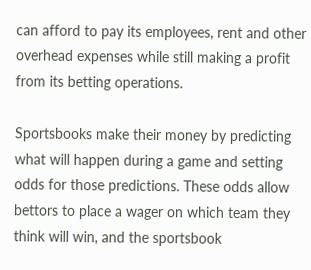can afford to pay its employees, rent and other overhead expenses while still making a profit from its betting operations.

Sportsbooks make their money by predicting what will happen during a game and setting odds for those predictions. These odds allow bettors to place a wager on which team they think will win, and the sportsbook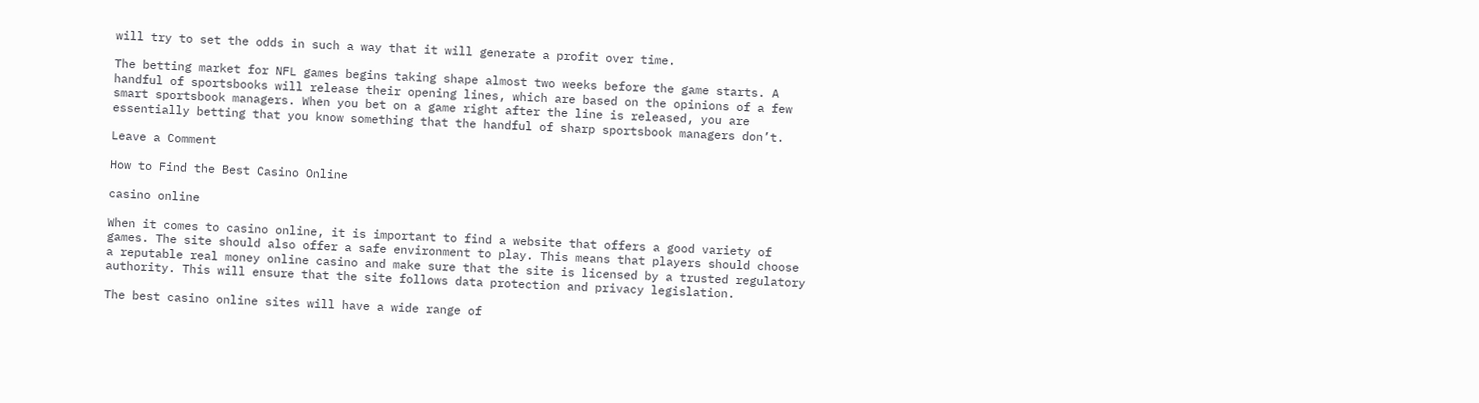will try to set the odds in such a way that it will generate a profit over time.

The betting market for NFL games begins taking shape almost two weeks before the game starts. A handful of sportsbooks will release their opening lines, which are based on the opinions of a few smart sportsbook managers. When you bet on a game right after the line is released, you are essentially betting that you know something that the handful of sharp sportsbook managers don’t.

Leave a Comment

How to Find the Best Casino Online

casino online

When it comes to casino online, it is important to find a website that offers a good variety of games. The site should also offer a safe environment to play. This means that players should choose a reputable real money online casino and make sure that the site is licensed by a trusted regulatory authority. This will ensure that the site follows data protection and privacy legislation.

The best casino online sites will have a wide range of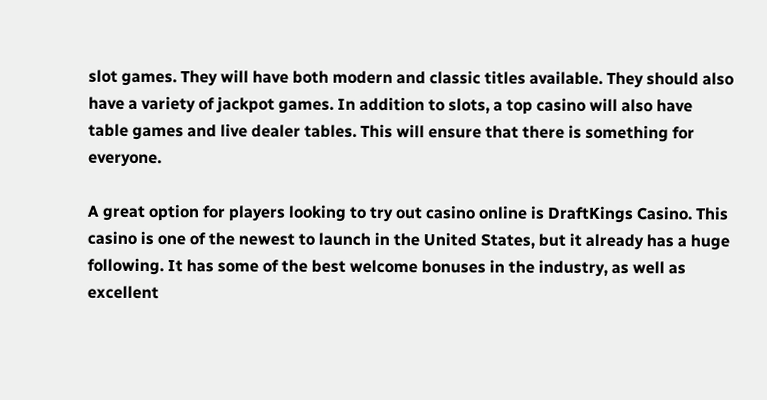slot games. They will have both modern and classic titles available. They should also have a variety of jackpot games. In addition to slots, a top casino will also have table games and live dealer tables. This will ensure that there is something for everyone.

A great option for players looking to try out casino online is DraftKings Casino. This casino is one of the newest to launch in the United States, but it already has a huge following. It has some of the best welcome bonuses in the industry, as well as excellent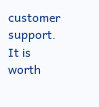customer support. It is worth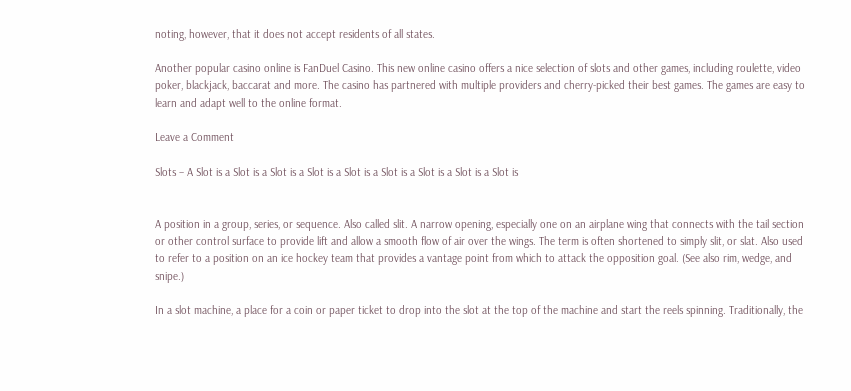noting, however, that it does not accept residents of all states.

Another popular casino online is FanDuel Casino. This new online casino offers a nice selection of slots and other games, including roulette, video poker, blackjack, baccarat and more. The casino has partnered with multiple providers and cherry-picked their best games. The games are easy to learn and adapt well to the online format.

Leave a Comment

Slots – A Slot is a Slot is a Slot is a Slot is a Slot is a Slot is a Slot is a Slot is a Slot is


A position in a group, series, or sequence. Also called slit. A narrow opening, especially one on an airplane wing that connects with the tail section or other control surface to provide lift and allow a smooth flow of air over the wings. The term is often shortened to simply slit, or slat. Also used to refer to a position on an ice hockey team that provides a vantage point from which to attack the opposition goal. (See also rim, wedge, and snipe.)

In a slot machine, a place for a coin or paper ticket to drop into the slot at the top of the machine and start the reels spinning. Traditionally, the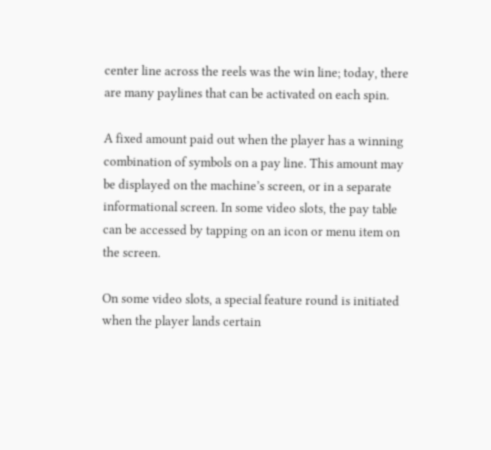center line across the reels was the win line; today, there are many paylines that can be activated on each spin.

A fixed amount paid out when the player has a winning combination of symbols on a pay line. This amount may be displayed on the machine’s screen, or in a separate informational screen. In some video slots, the pay table can be accessed by tapping on an icon or menu item on the screen.

On some video slots, a special feature round is initiated when the player lands certain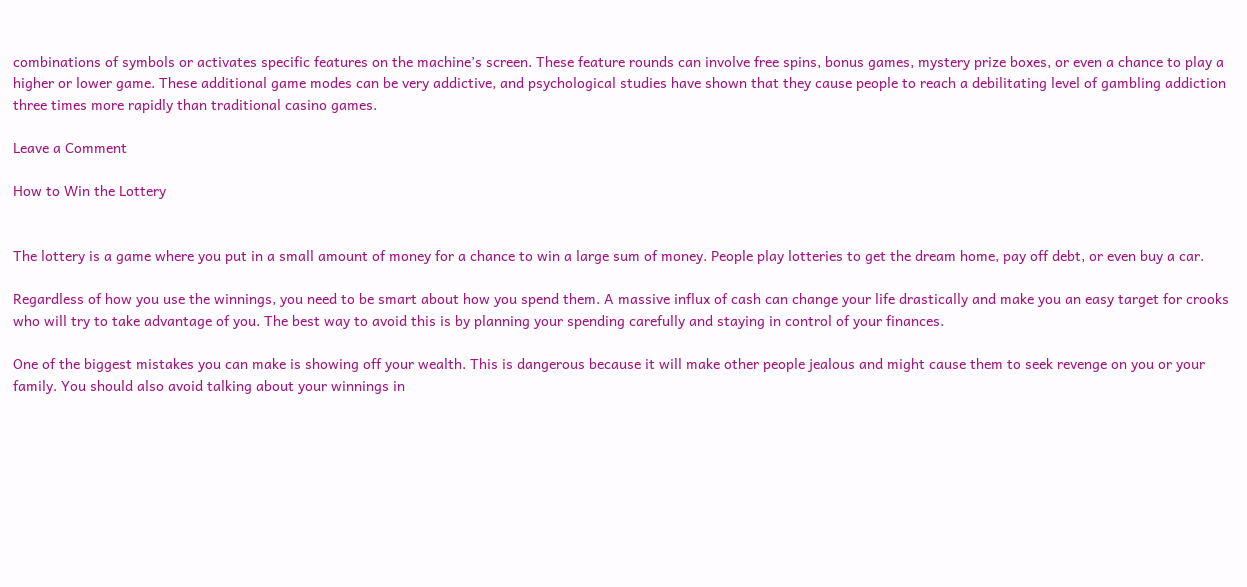combinations of symbols or activates specific features on the machine’s screen. These feature rounds can involve free spins, bonus games, mystery prize boxes, or even a chance to play a higher or lower game. These additional game modes can be very addictive, and psychological studies have shown that they cause people to reach a debilitating level of gambling addiction three times more rapidly than traditional casino games.

Leave a Comment

How to Win the Lottery


The lottery is a game where you put in a small amount of money for a chance to win a large sum of money. People play lotteries to get the dream home, pay off debt, or even buy a car.

Regardless of how you use the winnings, you need to be smart about how you spend them. A massive influx of cash can change your life drastically and make you an easy target for crooks who will try to take advantage of you. The best way to avoid this is by planning your spending carefully and staying in control of your finances.

One of the biggest mistakes you can make is showing off your wealth. This is dangerous because it will make other people jealous and might cause them to seek revenge on you or your family. You should also avoid talking about your winnings in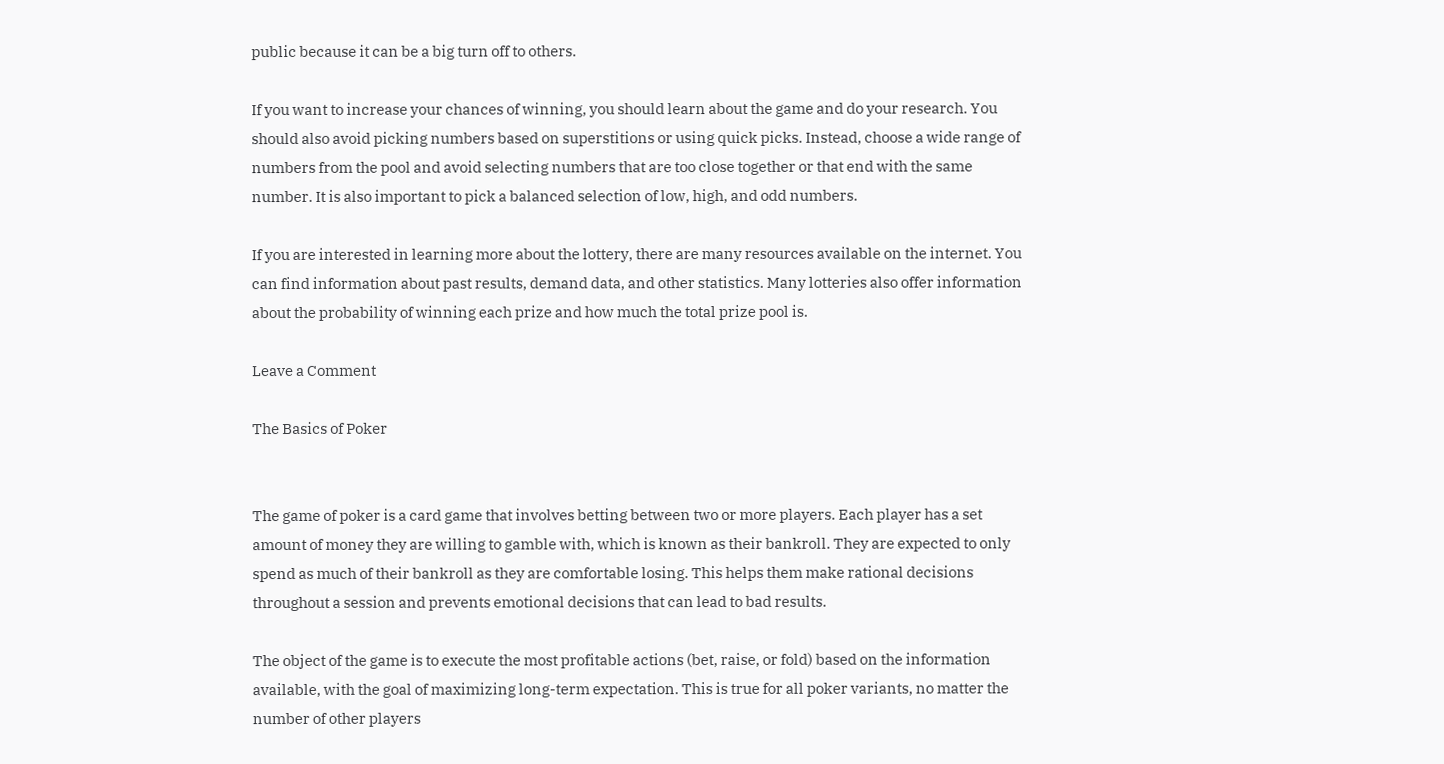public because it can be a big turn off to others.

If you want to increase your chances of winning, you should learn about the game and do your research. You should also avoid picking numbers based on superstitions or using quick picks. Instead, choose a wide range of numbers from the pool and avoid selecting numbers that are too close together or that end with the same number. It is also important to pick a balanced selection of low, high, and odd numbers.

If you are interested in learning more about the lottery, there are many resources available on the internet. You can find information about past results, demand data, and other statistics. Many lotteries also offer information about the probability of winning each prize and how much the total prize pool is.

Leave a Comment

The Basics of Poker


The game of poker is a card game that involves betting between two or more players. Each player has a set amount of money they are willing to gamble with, which is known as their bankroll. They are expected to only spend as much of their bankroll as they are comfortable losing. This helps them make rational decisions throughout a session and prevents emotional decisions that can lead to bad results.

The object of the game is to execute the most profitable actions (bet, raise, or fold) based on the information available, with the goal of maximizing long-term expectation. This is true for all poker variants, no matter the number of other players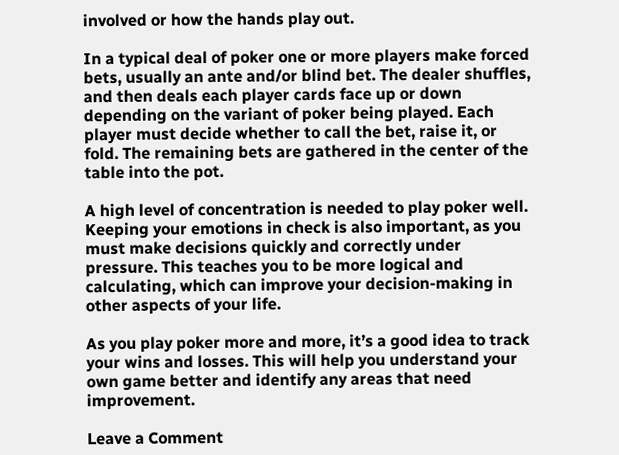involved or how the hands play out.

In a typical deal of poker one or more players make forced bets, usually an ante and/or blind bet. The dealer shuffles, and then deals each player cards face up or down depending on the variant of poker being played. Each player must decide whether to call the bet, raise it, or fold. The remaining bets are gathered in the center of the table into the pot.

A high level of concentration is needed to play poker well. Keeping your emotions in check is also important, as you must make decisions quickly and correctly under pressure. This teaches you to be more logical and calculating, which can improve your decision-making in other aspects of your life.

As you play poker more and more, it’s a good idea to track your wins and losses. This will help you understand your own game better and identify any areas that need improvement.

Leave a Comment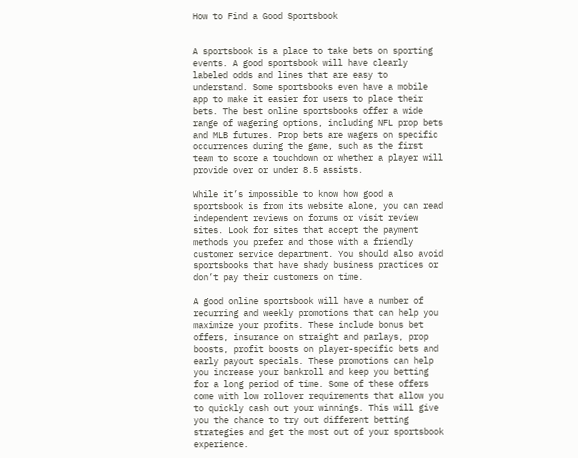How to Find a Good Sportsbook


A sportsbook is a place to take bets on sporting events. A good sportsbook will have clearly labeled odds and lines that are easy to understand. Some sportsbooks even have a mobile app to make it easier for users to place their bets. The best online sportsbooks offer a wide range of wagering options, including NFL prop bets and MLB futures. Prop bets are wagers on specific occurrences during the game, such as the first team to score a touchdown or whether a player will provide over or under 8.5 assists.

While it’s impossible to know how good a sportsbook is from its website alone, you can read independent reviews on forums or visit review sites. Look for sites that accept the payment methods you prefer and those with a friendly customer service department. You should also avoid sportsbooks that have shady business practices or don’t pay their customers on time.

A good online sportsbook will have a number of recurring and weekly promotions that can help you maximize your profits. These include bonus bet offers, insurance on straight and parlays, prop boosts, profit boosts on player-specific bets and early payout specials. These promotions can help you increase your bankroll and keep you betting for a long period of time. Some of these offers come with low rollover requirements that allow you to quickly cash out your winnings. This will give you the chance to try out different betting strategies and get the most out of your sportsbook experience.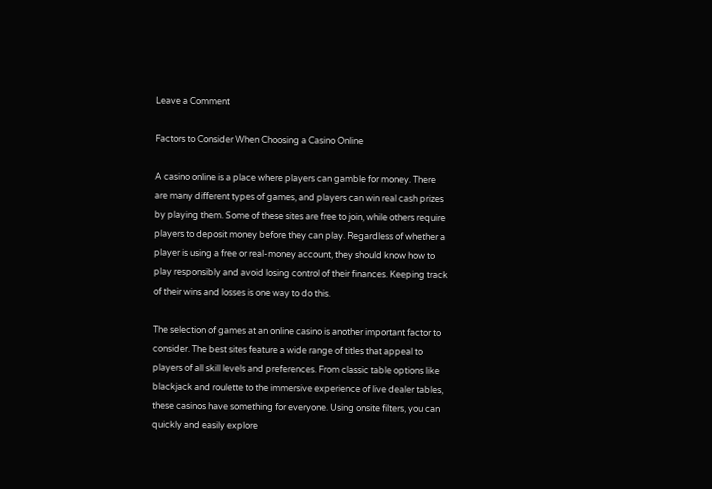Leave a Comment

Factors to Consider When Choosing a Casino Online

A casino online is a place where players can gamble for money. There are many different types of games, and players can win real cash prizes by playing them. Some of these sites are free to join, while others require players to deposit money before they can play. Regardless of whether a player is using a free or real-money account, they should know how to play responsibly and avoid losing control of their finances. Keeping track of their wins and losses is one way to do this.

The selection of games at an online casino is another important factor to consider. The best sites feature a wide range of titles that appeal to players of all skill levels and preferences. From classic table options like blackjack and roulette to the immersive experience of live dealer tables, these casinos have something for everyone. Using onsite filters, you can quickly and easily explore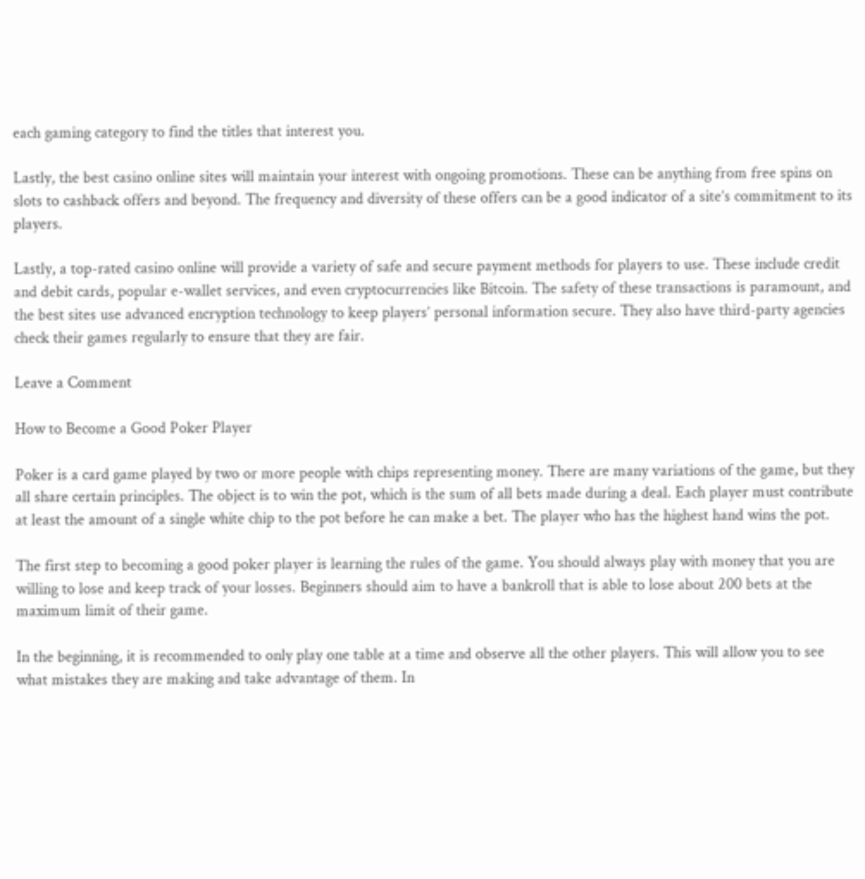each gaming category to find the titles that interest you.

Lastly, the best casino online sites will maintain your interest with ongoing promotions. These can be anything from free spins on slots to cashback offers and beyond. The frequency and diversity of these offers can be a good indicator of a site’s commitment to its players.

Lastly, a top-rated casino online will provide a variety of safe and secure payment methods for players to use. These include credit and debit cards, popular e-wallet services, and even cryptocurrencies like Bitcoin. The safety of these transactions is paramount, and the best sites use advanced encryption technology to keep players’ personal information secure. They also have third-party agencies check their games regularly to ensure that they are fair.

Leave a Comment

How to Become a Good Poker Player

Poker is a card game played by two or more people with chips representing money. There are many variations of the game, but they all share certain principles. The object is to win the pot, which is the sum of all bets made during a deal. Each player must contribute at least the amount of a single white chip to the pot before he can make a bet. The player who has the highest hand wins the pot.

The first step to becoming a good poker player is learning the rules of the game. You should always play with money that you are willing to lose and keep track of your losses. Beginners should aim to have a bankroll that is able to lose about 200 bets at the maximum limit of their game.

In the beginning, it is recommended to only play one table at a time and observe all the other players. This will allow you to see what mistakes they are making and take advantage of them. In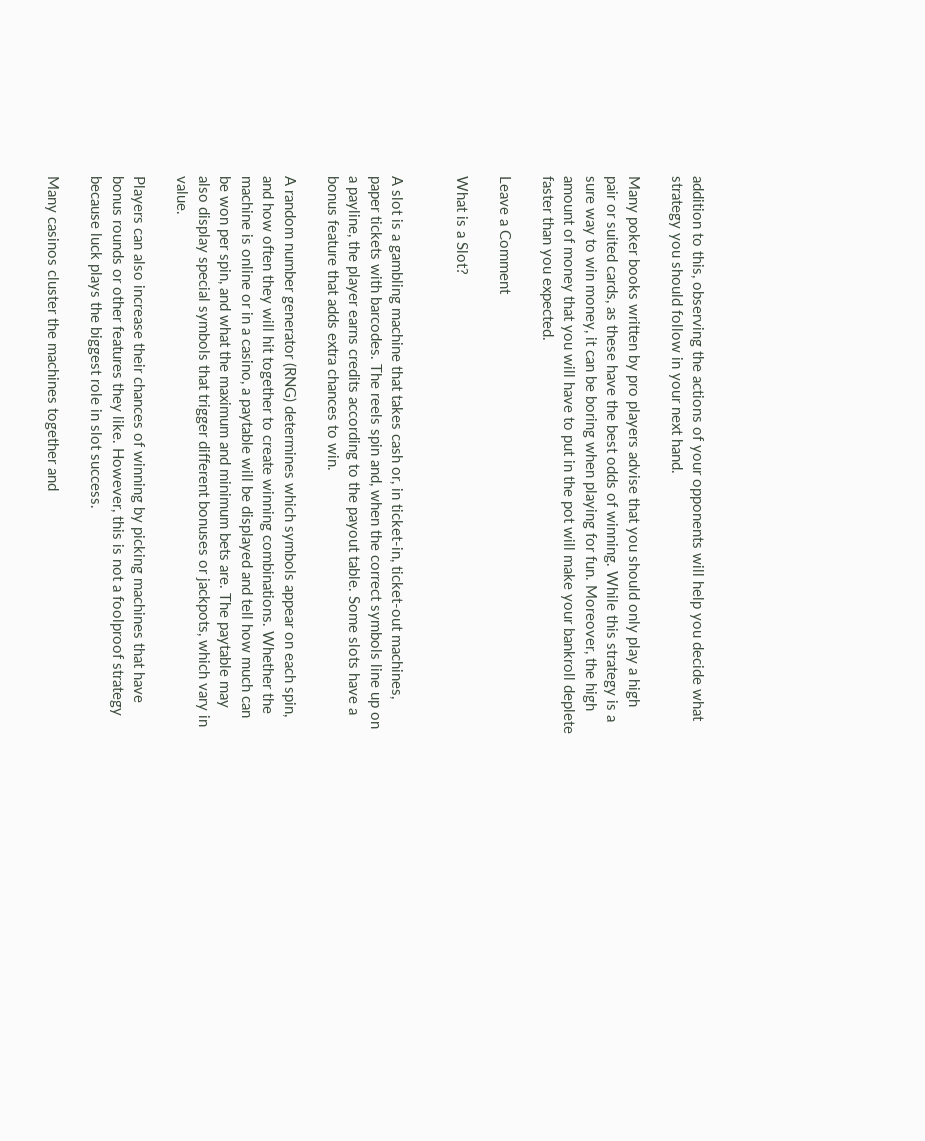addition to this, observing the actions of your opponents will help you decide what strategy you should follow in your next hand.

Many poker books written by pro players advise that you should only play a high pair or suited cards, as these have the best odds of winning. While this strategy is a sure way to win money, it can be boring when playing for fun. Moreover, the high amount of money that you will have to put in the pot will make your bankroll deplete faster than you expected.

Leave a Comment

What is a Slot?


A slot is a gambling machine that takes cash or, in ticket-in, ticket-out machines, paper tickets with barcodes. The reels spin and, when the correct symbols line up on a payline, the player earns credits according to the payout table. Some slots have a bonus feature that adds extra chances to win.

A random number generator (RNG) determines which symbols appear on each spin, and how often they will hit together to create winning combinations. Whether the machine is online or in a casino, a paytable will be displayed and tell how much can be won per spin, and what the maximum and minimum bets are. The paytable may also display special symbols that trigger different bonuses or jackpots, which vary in value.

Players can also increase their chances of winning by picking machines that have bonus rounds or other features they like. However, this is not a foolproof strategy because luck plays the biggest role in slot success.

Many casinos cluster the machines together and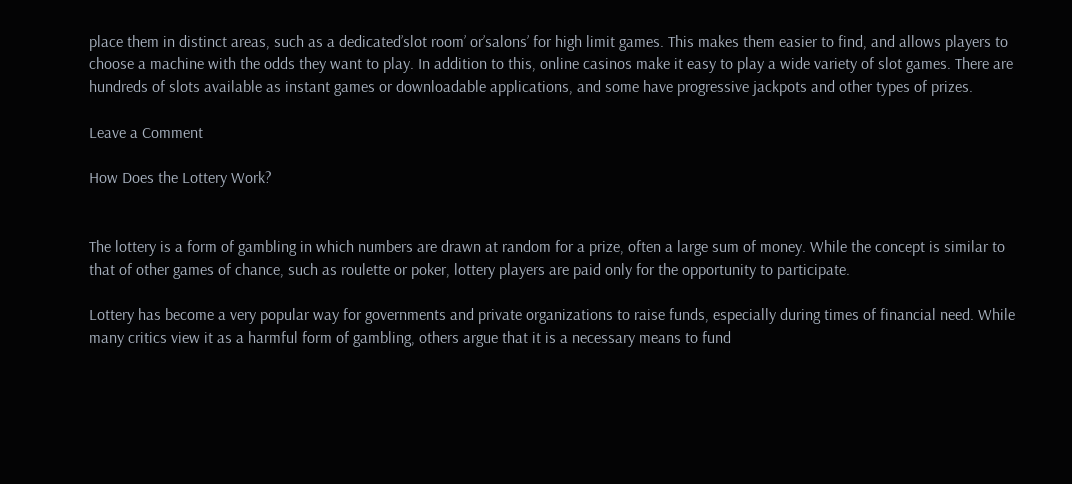place them in distinct areas, such as a dedicated’slot room’ or’salons’ for high limit games. This makes them easier to find, and allows players to choose a machine with the odds they want to play. In addition to this, online casinos make it easy to play a wide variety of slot games. There are hundreds of slots available as instant games or downloadable applications, and some have progressive jackpots and other types of prizes.

Leave a Comment

How Does the Lottery Work?


The lottery is a form of gambling in which numbers are drawn at random for a prize, often a large sum of money. While the concept is similar to that of other games of chance, such as roulette or poker, lottery players are paid only for the opportunity to participate.

Lottery has become a very popular way for governments and private organizations to raise funds, especially during times of financial need. While many critics view it as a harmful form of gambling, others argue that it is a necessary means to fund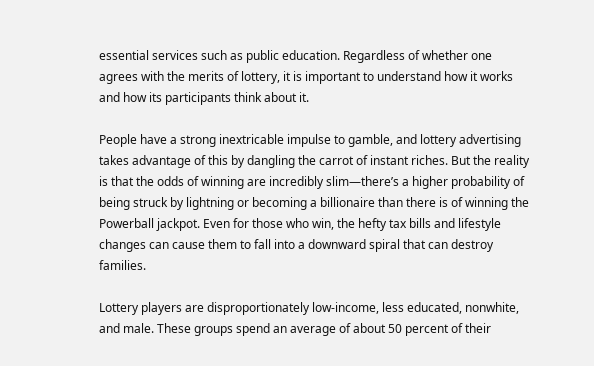essential services such as public education. Regardless of whether one agrees with the merits of lottery, it is important to understand how it works and how its participants think about it.

People have a strong inextricable impulse to gamble, and lottery advertising takes advantage of this by dangling the carrot of instant riches. But the reality is that the odds of winning are incredibly slim—there’s a higher probability of being struck by lightning or becoming a billionaire than there is of winning the Powerball jackpot. Even for those who win, the hefty tax bills and lifestyle changes can cause them to fall into a downward spiral that can destroy families.

Lottery players are disproportionately low-income, less educated, nonwhite, and male. These groups spend an average of about 50 percent of their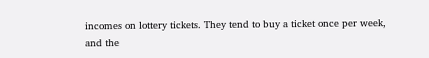incomes on lottery tickets. They tend to buy a ticket once per week, and the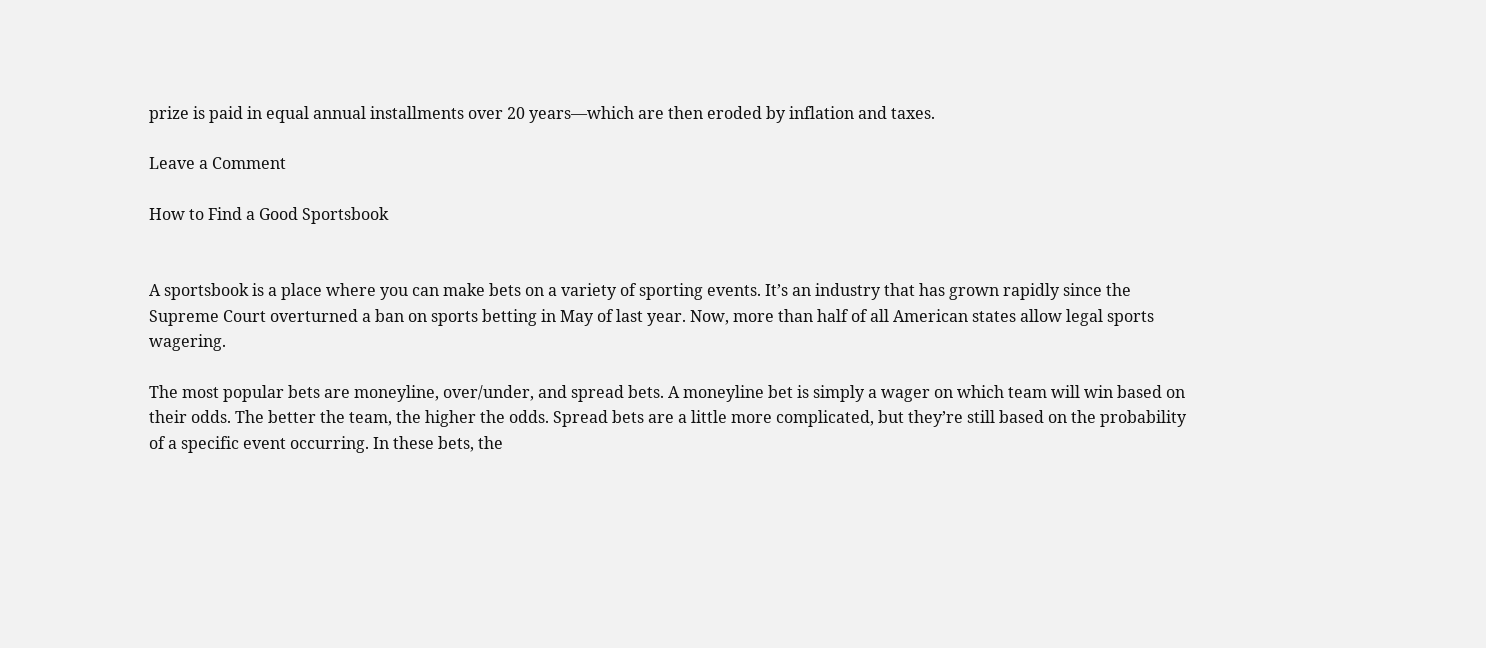prize is paid in equal annual installments over 20 years—which are then eroded by inflation and taxes.

Leave a Comment

How to Find a Good Sportsbook


A sportsbook is a place where you can make bets on a variety of sporting events. It’s an industry that has grown rapidly since the Supreme Court overturned a ban on sports betting in May of last year. Now, more than half of all American states allow legal sports wagering.

The most popular bets are moneyline, over/under, and spread bets. A moneyline bet is simply a wager on which team will win based on their odds. The better the team, the higher the odds. Spread bets are a little more complicated, but they’re still based on the probability of a specific event occurring. In these bets, the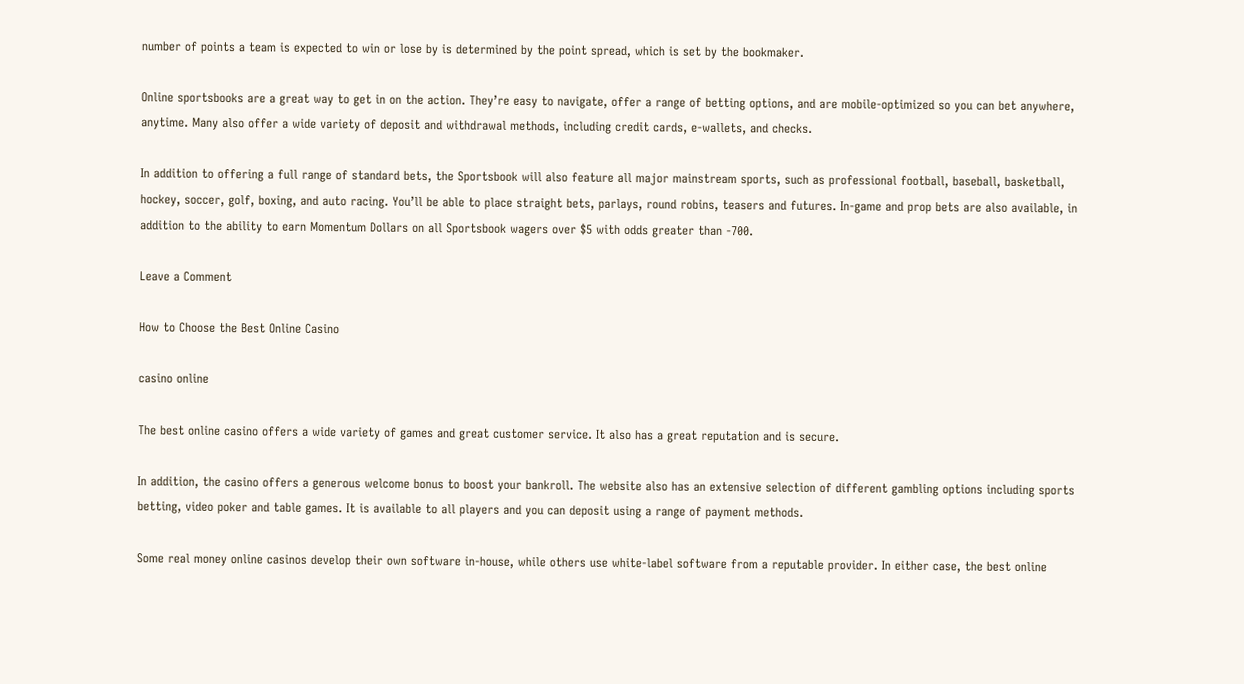number of points a team is expected to win or lose by is determined by the point spread, which is set by the bookmaker.

Online sportsbooks are a great way to get in on the action. They’re easy to navigate, offer a range of betting options, and are mobile-optimized so you can bet anywhere, anytime. Many also offer a wide variety of deposit and withdrawal methods, including credit cards, e-wallets, and checks.

In addition to offering a full range of standard bets, the Sportsbook will also feature all major mainstream sports, such as professional football, baseball, basketball, hockey, soccer, golf, boxing, and auto racing. You’ll be able to place straight bets, parlays, round robins, teasers and futures. In-game and prop bets are also available, in addition to the ability to earn Momentum Dollars on all Sportsbook wagers over $5 with odds greater than -700.

Leave a Comment

How to Choose the Best Online Casino

casino online

The best online casino offers a wide variety of games and great customer service. It also has a great reputation and is secure.

In addition, the casino offers a generous welcome bonus to boost your bankroll. The website also has an extensive selection of different gambling options including sports betting, video poker and table games. It is available to all players and you can deposit using a range of payment methods.

Some real money online casinos develop their own software in-house, while others use white-label software from a reputable provider. In either case, the best online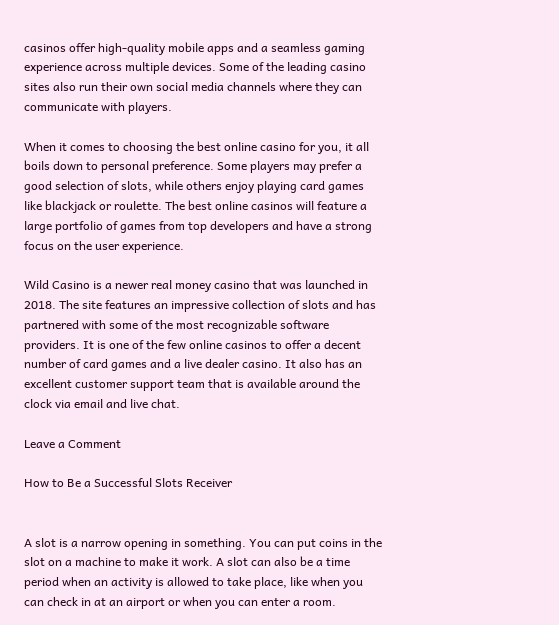casinos offer high-quality mobile apps and a seamless gaming experience across multiple devices. Some of the leading casino sites also run their own social media channels where they can communicate with players.

When it comes to choosing the best online casino for you, it all boils down to personal preference. Some players may prefer a good selection of slots, while others enjoy playing card games like blackjack or roulette. The best online casinos will feature a large portfolio of games from top developers and have a strong focus on the user experience.

Wild Casino is a newer real money casino that was launched in 2018. The site features an impressive collection of slots and has partnered with some of the most recognizable software providers. It is one of the few online casinos to offer a decent number of card games and a live dealer casino. It also has an excellent customer support team that is available around the clock via email and live chat.

Leave a Comment

How to Be a Successful Slots Receiver


A slot is a narrow opening in something. You can put coins in the slot on a machine to make it work. A slot can also be a time period when an activity is allowed to take place, like when you can check in at an airport or when you can enter a room.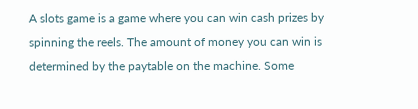A slots game is a game where you can win cash prizes by spinning the reels. The amount of money you can win is determined by the paytable on the machine. Some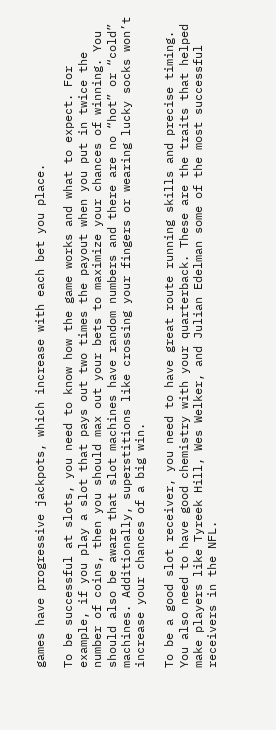games have progressive jackpots, which increase with each bet you place.

To be successful at slots, you need to know how the game works and what to expect. For example, if you play a slot that pays out two times the payout when you put in twice the number of coins, then you should max out your bets to maximize your chances of winning. You should also be aware that slot machines have random numbers and there are no “hot” or “cold” machines. Additionally, superstitions like crossing your fingers or wearing lucky socks won’t increase your chances of a big win.

To be a good slot receiver, you need to have great route running skills and precise timing. You also need to have good chemistry with your quarterback. These are the traits that helped make players like Tyreek Hill, Wes Welker, and Julian Edelman some of the most successful receivers in the NFL.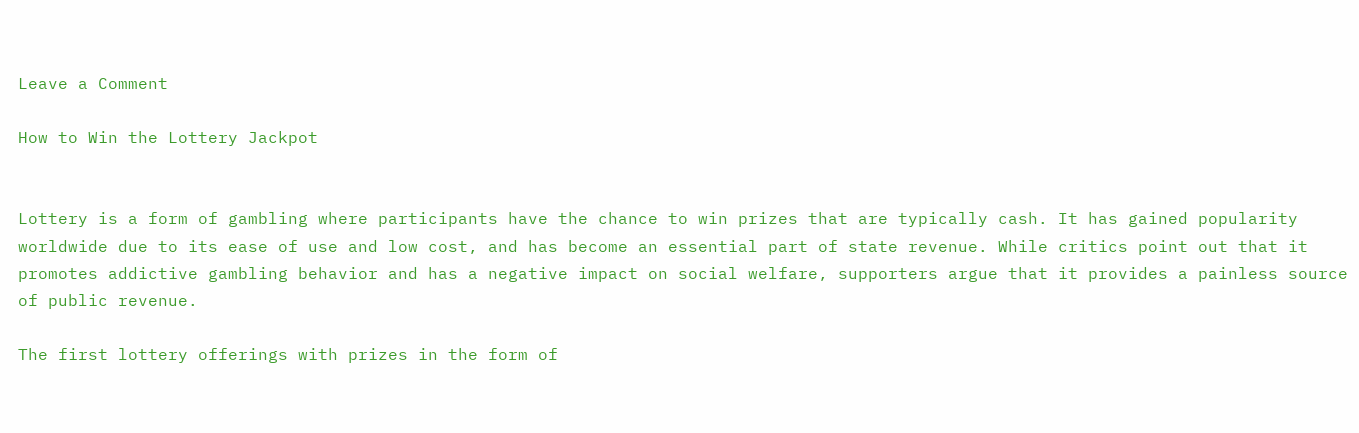Leave a Comment

How to Win the Lottery Jackpot


Lottery is a form of gambling where participants have the chance to win prizes that are typically cash. It has gained popularity worldwide due to its ease of use and low cost, and has become an essential part of state revenue. While critics point out that it promotes addictive gambling behavior and has a negative impact on social welfare, supporters argue that it provides a painless source of public revenue.

The first lottery offerings with prizes in the form of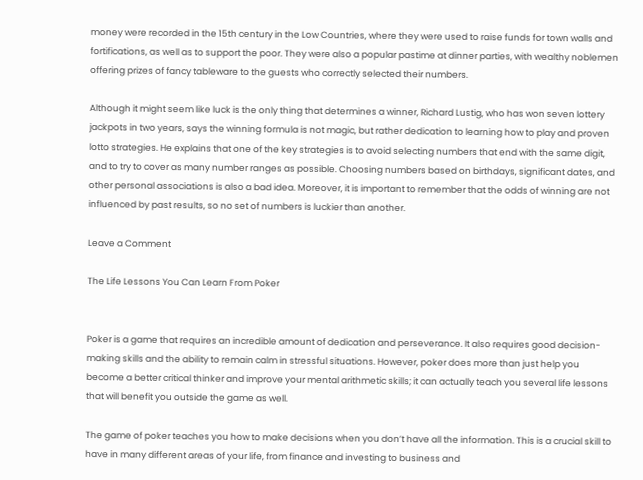money were recorded in the 15th century in the Low Countries, where they were used to raise funds for town walls and fortifications, as well as to support the poor. They were also a popular pastime at dinner parties, with wealthy noblemen offering prizes of fancy tableware to the guests who correctly selected their numbers.

Although it might seem like luck is the only thing that determines a winner, Richard Lustig, who has won seven lottery jackpots in two years, says the winning formula is not magic, but rather dedication to learning how to play and proven lotto strategies. He explains that one of the key strategies is to avoid selecting numbers that end with the same digit, and to try to cover as many number ranges as possible. Choosing numbers based on birthdays, significant dates, and other personal associations is also a bad idea. Moreover, it is important to remember that the odds of winning are not influenced by past results, so no set of numbers is luckier than another.

Leave a Comment

The Life Lessons You Can Learn From Poker


Poker is a game that requires an incredible amount of dedication and perseverance. It also requires good decision-making skills and the ability to remain calm in stressful situations. However, poker does more than just help you become a better critical thinker and improve your mental arithmetic skills; it can actually teach you several life lessons that will benefit you outside the game as well.

The game of poker teaches you how to make decisions when you don’t have all the information. This is a crucial skill to have in many different areas of your life, from finance and investing to business and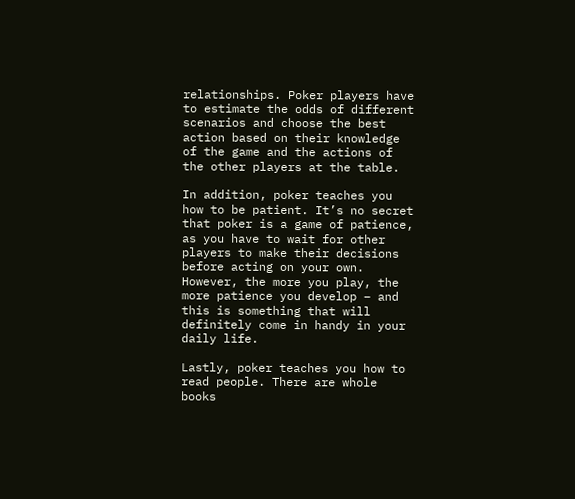relationships. Poker players have to estimate the odds of different scenarios and choose the best action based on their knowledge of the game and the actions of the other players at the table.

In addition, poker teaches you how to be patient. It’s no secret that poker is a game of patience, as you have to wait for other players to make their decisions before acting on your own. However, the more you play, the more patience you develop – and this is something that will definitely come in handy in your daily life.

Lastly, poker teaches you how to read people. There are whole books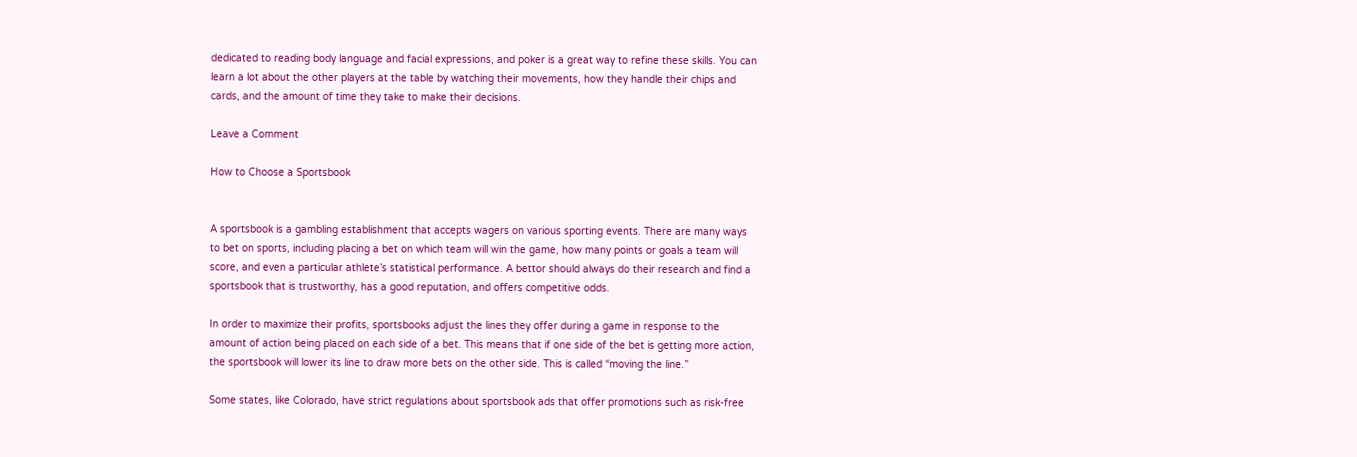dedicated to reading body language and facial expressions, and poker is a great way to refine these skills. You can learn a lot about the other players at the table by watching their movements, how they handle their chips and cards, and the amount of time they take to make their decisions.

Leave a Comment

How to Choose a Sportsbook


A sportsbook is a gambling establishment that accepts wagers on various sporting events. There are many ways to bet on sports, including placing a bet on which team will win the game, how many points or goals a team will score, and even a particular athlete’s statistical performance. A bettor should always do their research and find a sportsbook that is trustworthy, has a good reputation, and offers competitive odds.

In order to maximize their profits, sportsbooks adjust the lines they offer during a game in response to the amount of action being placed on each side of a bet. This means that if one side of the bet is getting more action, the sportsbook will lower its line to draw more bets on the other side. This is called “moving the line.”

Some states, like Colorado, have strict regulations about sportsbook ads that offer promotions such as risk-free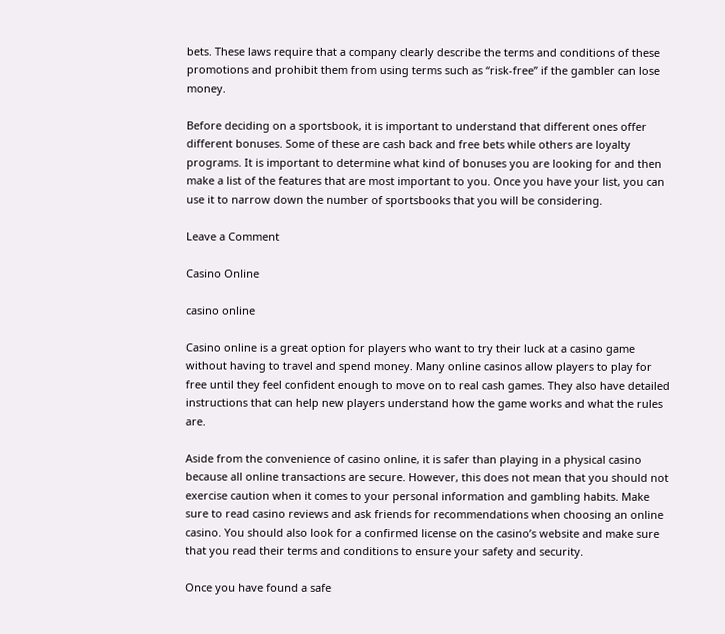bets. These laws require that a company clearly describe the terms and conditions of these promotions and prohibit them from using terms such as “risk-free” if the gambler can lose money.

Before deciding on a sportsbook, it is important to understand that different ones offer different bonuses. Some of these are cash back and free bets while others are loyalty programs. It is important to determine what kind of bonuses you are looking for and then make a list of the features that are most important to you. Once you have your list, you can use it to narrow down the number of sportsbooks that you will be considering.

Leave a Comment

Casino Online

casino online

Casino online is a great option for players who want to try their luck at a casino game without having to travel and spend money. Many online casinos allow players to play for free until they feel confident enough to move on to real cash games. They also have detailed instructions that can help new players understand how the game works and what the rules are.

Aside from the convenience of casino online, it is safer than playing in a physical casino because all online transactions are secure. However, this does not mean that you should not exercise caution when it comes to your personal information and gambling habits. Make sure to read casino reviews and ask friends for recommendations when choosing an online casino. You should also look for a confirmed license on the casino’s website and make sure that you read their terms and conditions to ensure your safety and security.

Once you have found a safe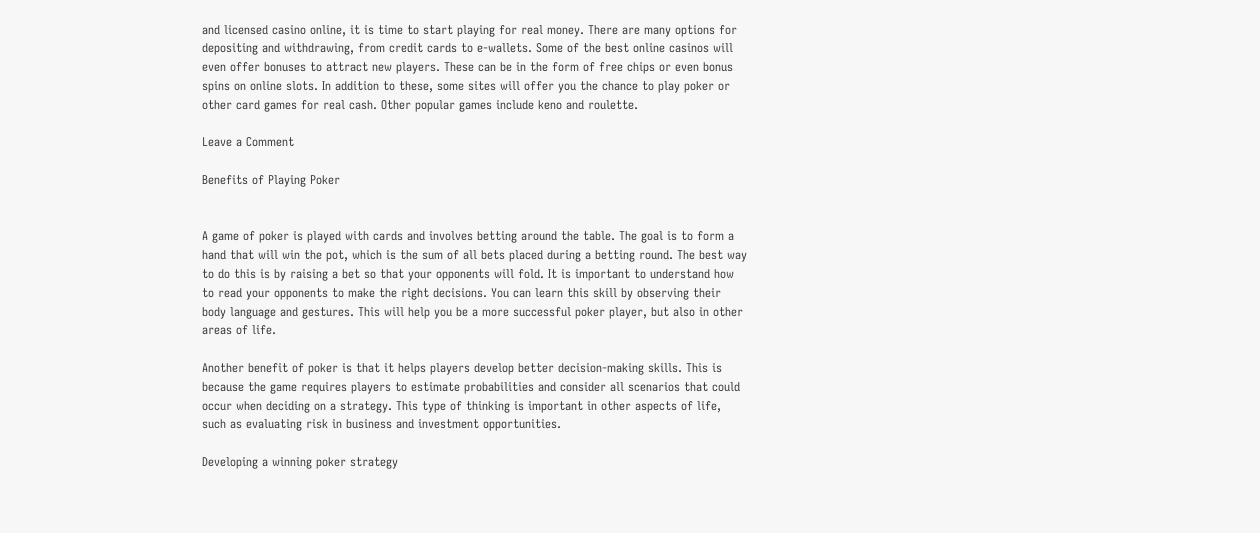and licensed casino online, it is time to start playing for real money. There are many options for depositing and withdrawing, from credit cards to e-wallets. Some of the best online casinos will even offer bonuses to attract new players. These can be in the form of free chips or even bonus spins on online slots. In addition to these, some sites will offer you the chance to play poker or other card games for real cash. Other popular games include keno and roulette.

Leave a Comment

Benefits of Playing Poker


A game of poker is played with cards and involves betting around the table. The goal is to form a hand that will win the pot, which is the sum of all bets placed during a betting round. The best way to do this is by raising a bet so that your opponents will fold. It is important to understand how to read your opponents to make the right decisions. You can learn this skill by observing their body language and gestures. This will help you be a more successful poker player, but also in other areas of life.

Another benefit of poker is that it helps players develop better decision-making skills. This is because the game requires players to estimate probabilities and consider all scenarios that could occur when deciding on a strategy. This type of thinking is important in other aspects of life, such as evaluating risk in business and investment opportunities.

Developing a winning poker strategy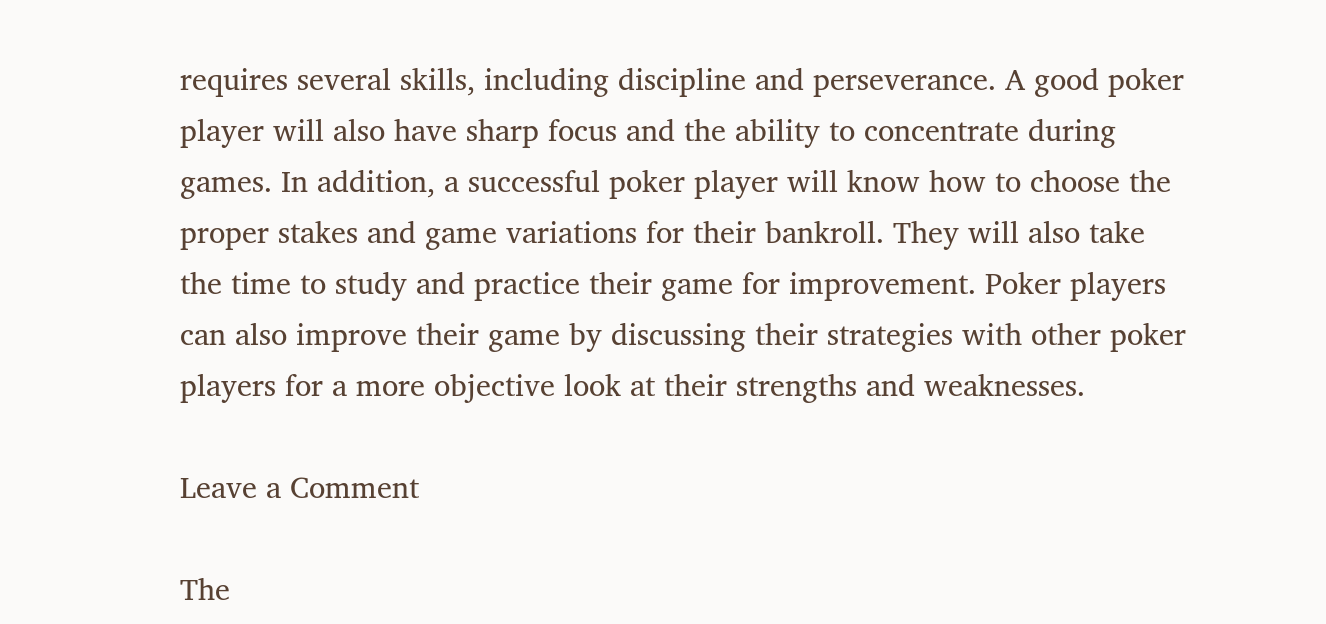requires several skills, including discipline and perseverance. A good poker player will also have sharp focus and the ability to concentrate during games. In addition, a successful poker player will know how to choose the proper stakes and game variations for their bankroll. They will also take the time to study and practice their game for improvement. Poker players can also improve their game by discussing their strategies with other poker players for a more objective look at their strengths and weaknesses.

Leave a Comment

The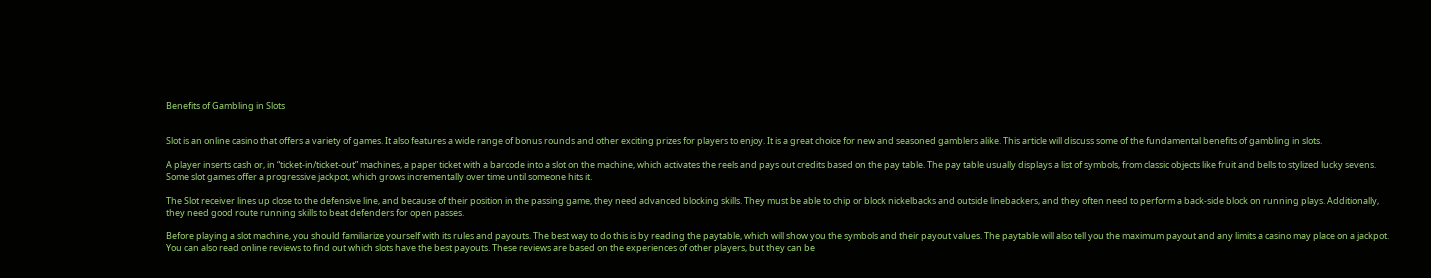Benefits of Gambling in Slots


Slot is an online casino that offers a variety of games. It also features a wide range of bonus rounds and other exciting prizes for players to enjoy. It is a great choice for new and seasoned gamblers alike. This article will discuss some of the fundamental benefits of gambling in slots.

A player inserts cash or, in “ticket-in/ticket-out” machines, a paper ticket with a barcode into a slot on the machine, which activates the reels and pays out credits based on the pay table. The pay table usually displays a list of symbols, from classic objects like fruit and bells to stylized lucky sevens. Some slot games offer a progressive jackpot, which grows incrementally over time until someone hits it.

The Slot receiver lines up close to the defensive line, and because of their position in the passing game, they need advanced blocking skills. They must be able to chip or block nickelbacks and outside linebackers, and they often need to perform a back-side block on running plays. Additionally, they need good route running skills to beat defenders for open passes.

Before playing a slot machine, you should familiarize yourself with its rules and payouts. The best way to do this is by reading the paytable, which will show you the symbols and their payout values. The paytable will also tell you the maximum payout and any limits a casino may place on a jackpot. You can also read online reviews to find out which slots have the best payouts. These reviews are based on the experiences of other players, but they can be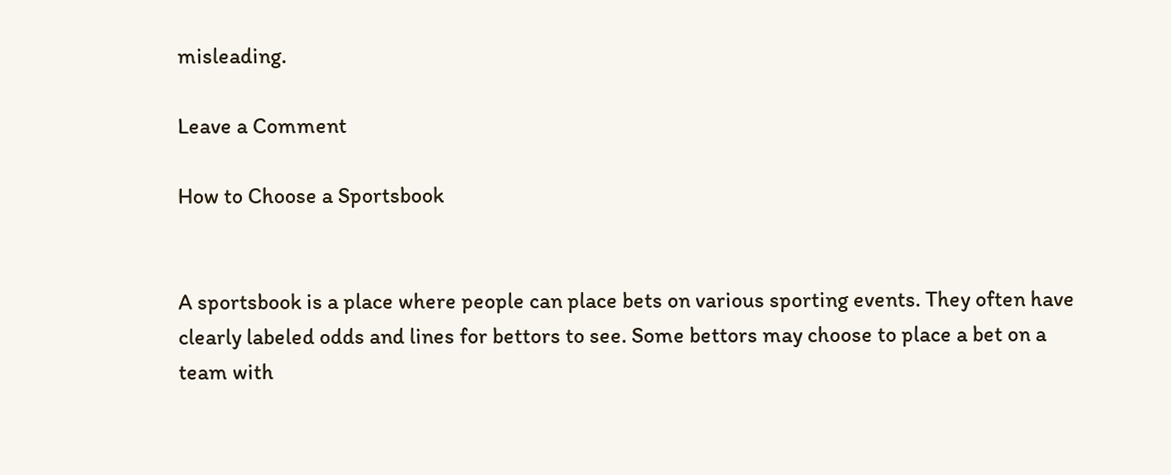misleading.

Leave a Comment

How to Choose a Sportsbook


A sportsbook is a place where people can place bets on various sporting events. They often have clearly labeled odds and lines for bettors to see. Some bettors may choose to place a bet on a team with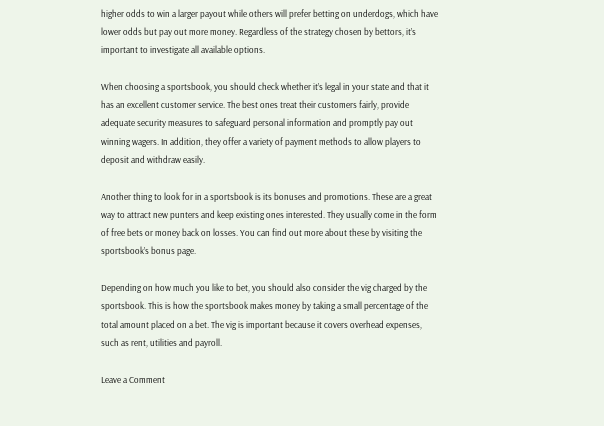higher odds to win a larger payout while others will prefer betting on underdogs, which have lower odds but pay out more money. Regardless of the strategy chosen by bettors, it’s important to investigate all available options.

When choosing a sportsbook, you should check whether it’s legal in your state and that it has an excellent customer service. The best ones treat their customers fairly, provide adequate security measures to safeguard personal information and promptly pay out winning wagers. In addition, they offer a variety of payment methods to allow players to deposit and withdraw easily.

Another thing to look for in a sportsbook is its bonuses and promotions. These are a great way to attract new punters and keep existing ones interested. They usually come in the form of free bets or money back on losses. You can find out more about these by visiting the sportsbook’s bonus page.

Depending on how much you like to bet, you should also consider the vig charged by the sportsbook. This is how the sportsbook makes money by taking a small percentage of the total amount placed on a bet. The vig is important because it covers overhead expenses, such as rent, utilities and payroll.

Leave a Comment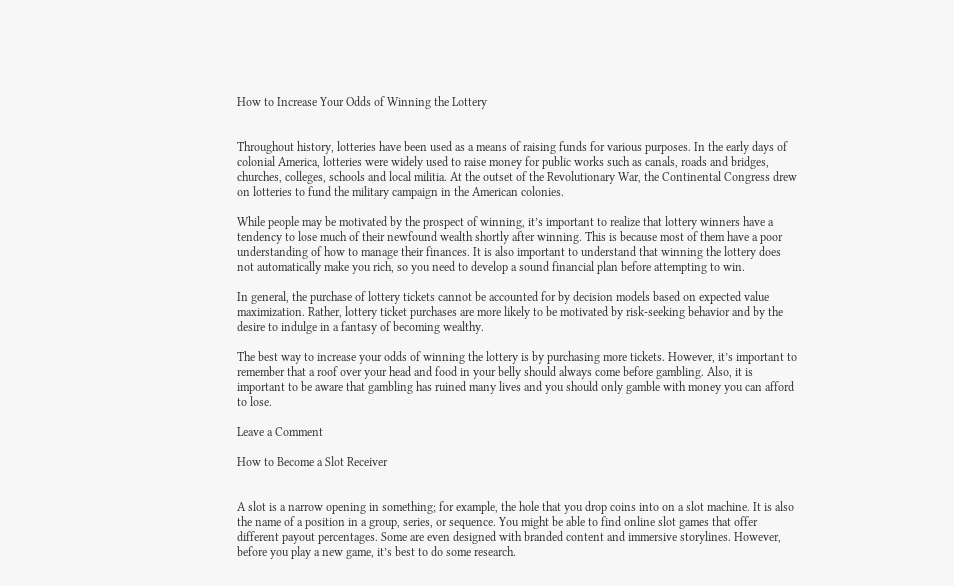How to Increase Your Odds of Winning the Lottery


Throughout history, lotteries have been used as a means of raising funds for various purposes. In the early days of colonial America, lotteries were widely used to raise money for public works such as canals, roads and bridges, churches, colleges, schools and local militia. At the outset of the Revolutionary War, the Continental Congress drew on lotteries to fund the military campaign in the American colonies.

While people may be motivated by the prospect of winning, it’s important to realize that lottery winners have a tendency to lose much of their newfound wealth shortly after winning. This is because most of them have a poor understanding of how to manage their finances. It is also important to understand that winning the lottery does not automatically make you rich, so you need to develop a sound financial plan before attempting to win.

In general, the purchase of lottery tickets cannot be accounted for by decision models based on expected value maximization. Rather, lottery ticket purchases are more likely to be motivated by risk-seeking behavior and by the desire to indulge in a fantasy of becoming wealthy.

The best way to increase your odds of winning the lottery is by purchasing more tickets. However, it’s important to remember that a roof over your head and food in your belly should always come before gambling. Also, it is important to be aware that gambling has ruined many lives and you should only gamble with money you can afford to lose.

Leave a Comment

How to Become a Slot Receiver


A slot is a narrow opening in something; for example, the hole that you drop coins into on a slot machine. It is also the name of a position in a group, series, or sequence. You might be able to find online slot games that offer different payout percentages. Some are even designed with branded content and immersive storylines. However, before you play a new game, it’s best to do some research.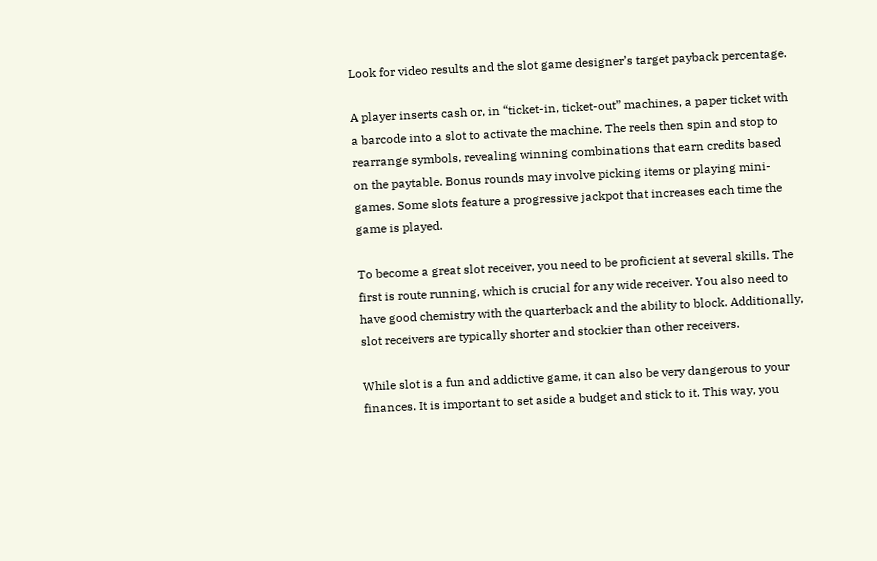Look for video results and the slot game designer’s target payback percentage.

A player inserts cash or, in “ticket-in, ticket-out” machines, a paper ticket with a barcode into a slot to activate the machine. The reels then spin and stop to rearrange symbols, revealing winning combinations that earn credits based on the paytable. Bonus rounds may involve picking items or playing mini-games. Some slots feature a progressive jackpot that increases each time the game is played.

To become a great slot receiver, you need to be proficient at several skills. The first is route running, which is crucial for any wide receiver. You also need to have good chemistry with the quarterback and the ability to block. Additionally, slot receivers are typically shorter and stockier than other receivers.

While slot is a fun and addictive game, it can also be very dangerous to your finances. It is important to set aside a budget and stick to it. This way, you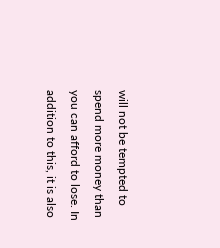will not be tempted to spend more money than you can afford to lose. In addition to this, it is also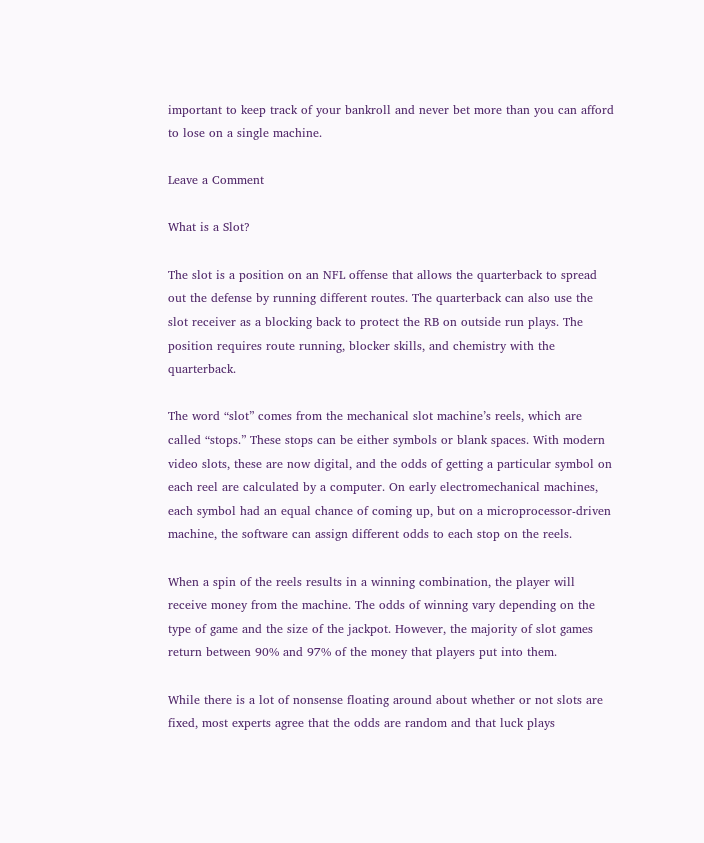important to keep track of your bankroll and never bet more than you can afford to lose on a single machine.

Leave a Comment

What is a Slot?

The slot is a position on an NFL offense that allows the quarterback to spread out the defense by running different routes. The quarterback can also use the slot receiver as a blocking back to protect the RB on outside run plays. The position requires route running, blocker skills, and chemistry with the quarterback.

The word “slot” comes from the mechanical slot machine’s reels, which are called “stops.” These stops can be either symbols or blank spaces. With modern video slots, these are now digital, and the odds of getting a particular symbol on each reel are calculated by a computer. On early electromechanical machines, each symbol had an equal chance of coming up, but on a microprocessor-driven machine, the software can assign different odds to each stop on the reels.

When a spin of the reels results in a winning combination, the player will receive money from the machine. The odds of winning vary depending on the type of game and the size of the jackpot. However, the majority of slot games return between 90% and 97% of the money that players put into them.

While there is a lot of nonsense floating around about whether or not slots are fixed, most experts agree that the odds are random and that luck plays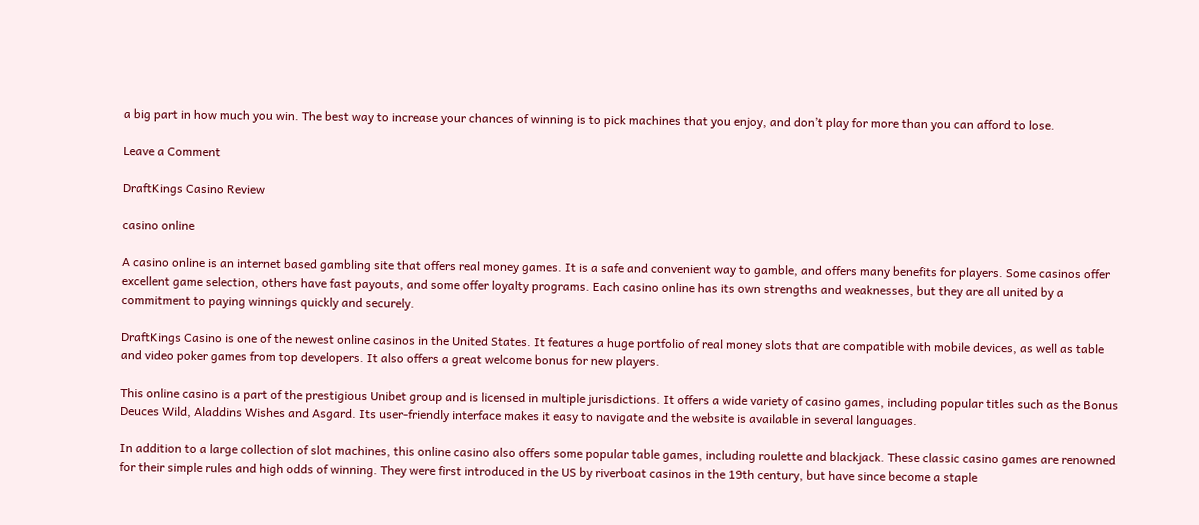a big part in how much you win. The best way to increase your chances of winning is to pick machines that you enjoy, and don’t play for more than you can afford to lose.

Leave a Comment

DraftKings Casino Review

casino online

A casino online is an internet based gambling site that offers real money games. It is a safe and convenient way to gamble, and offers many benefits for players. Some casinos offer excellent game selection, others have fast payouts, and some offer loyalty programs. Each casino online has its own strengths and weaknesses, but they are all united by a commitment to paying winnings quickly and securely.

DraftKings Casino is one of the newest online casinos in the United States. It features a huge portfolio of real money slots that are compatible with mobile devices, as well as table and video poker games from top developers. It also offers a great welcome bonus for new players.

This online casino is a part of the prestigious Unibet group and is licensed in multiple jurisdictions. It offers a wide variety of casino games, including popular titles such as the Bonus Deuces Wild, Aladdins Wishes and Asgard. Its user-friendly interface makes it easy to navigate and the website is available in several languages.

In addition to a large collection of slot machines, this online casino also offers some popular table games, including roulette and blackjack. These classic casino games are renowned for their simple rules and high odds of winning. They were first introduced in the US by riverboat casinos in the 19th century, but have since become a staple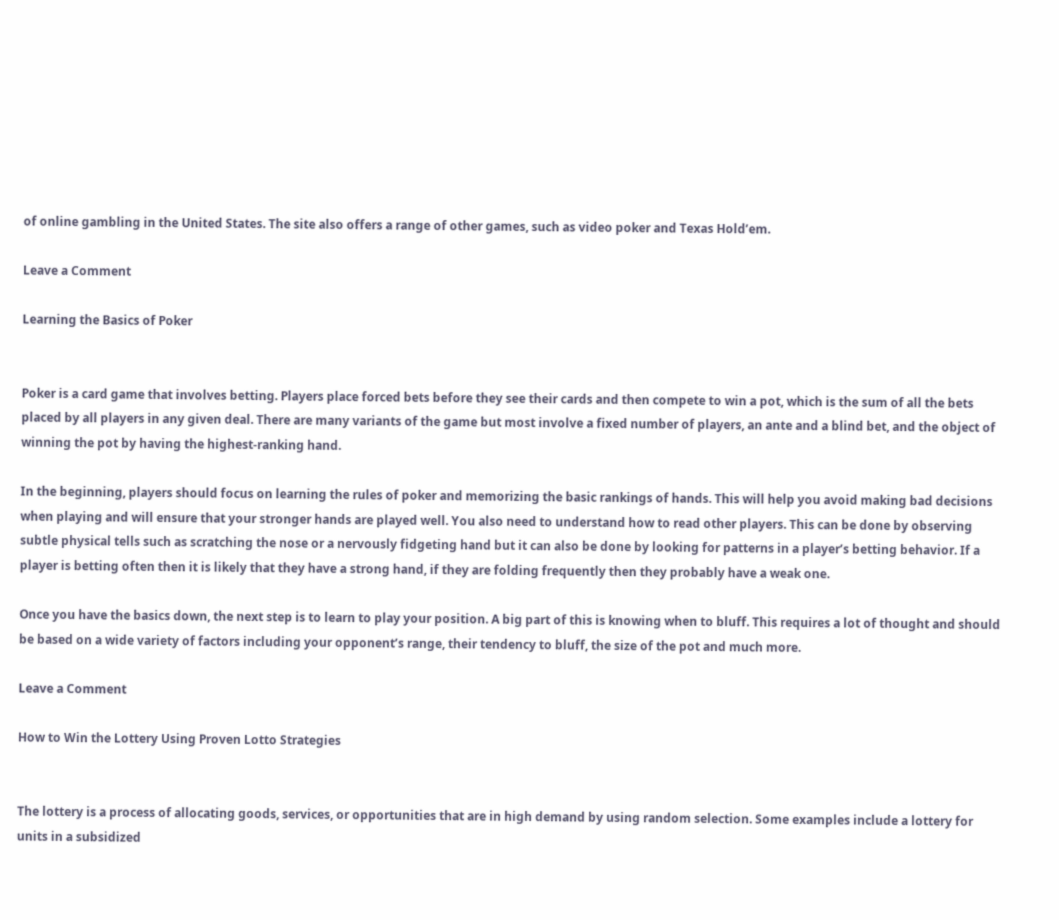of online gambling in the United States. The site also offers a range of other games, such as video poker and Texas Hold’em.

Leave a Comment

Learning the Basics of Poker


Poker is a card game that involves betting. Players place forced bets before they see their cards and then compete to win a pot, which is the sum of all the bets placed by all players in any given deal. There are many variants of the game but most involve a fixed number of players, an ante and a blind bet, and the object of winning the pot by having the highest-ranking hand.

In the beginning, players should focus on learning the rules of poker and memorizing the basic rankings of hands. This will help you avoid making bad decisions when playing and will ensure that your stronger hands are played well. You also need to understand how to read other players. This can be done by observing subtle physical tells such as scratching the nose or a nervously fidgeting hand but it can also be done by looking for patterns in a player’s betting behavior. If a player is betting often then it is likely that they have a strong hand, if they are folding frequently then they probably have a weak one.

Once you have the basics down, the next step is to learn to play your position. A big part of this is knowing when to bluff. This requires a lot of thought and should be based on a wide variety of factors including your opponent’s range, their tendency to bluff, the size of the pot and much more.

Leave a Comment

How to Win the Lottery Using Proven Lotto Strategies


The lottery is a process of allocating goods, services, or opportunities that are in high demand by using random selection. Some examples include a lottery for units in a subsidized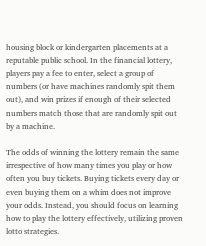housing block or kindergarten placements at a reputable public school. In the financial lottery, players pay a fee to enter, select a group of numbers (or have machines randomly spit them out), and win prizes if enough of their selected numbers match those that are randomly spit out by a machine.

The odds of winning the lottery remain the same irrespective of how many times you play or how often you buy tickets. Buying tickets every day or even buying them on a whim does not improve your odds. Instead, you should focus on learning how to play the lottery effectively, utilizing proven lotto strategies.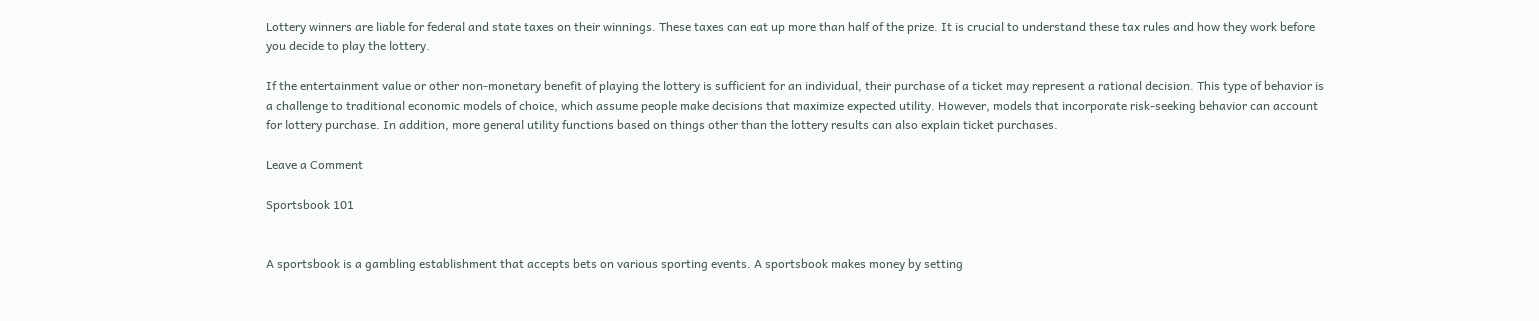Lottery winners are liable for federal and state taxes on their winnings. These taxes can eat up more than half of the prize. It is crucial to understand these tax rules and how they work before you decide to play the lottery.

If the entertainment value or other non-monetary benefit of playing the lottery is sufficient for an individual, their purchase of a ticket may represent a rational decision. This type of behavior is a challenge to traditional economic models of choice, which assume people make decisions that maximize expected utility. However, models that incorporate risk-seeking behavior can account for lottery purchase. In addition, more general utility functions based on things other than the lottery results can also explain ticket purchases.

Leave a Comment

Sportsbook 101


A sportsbook is a gambling establishment that accepts bets on various sporting events. A sportsbook makes money by setting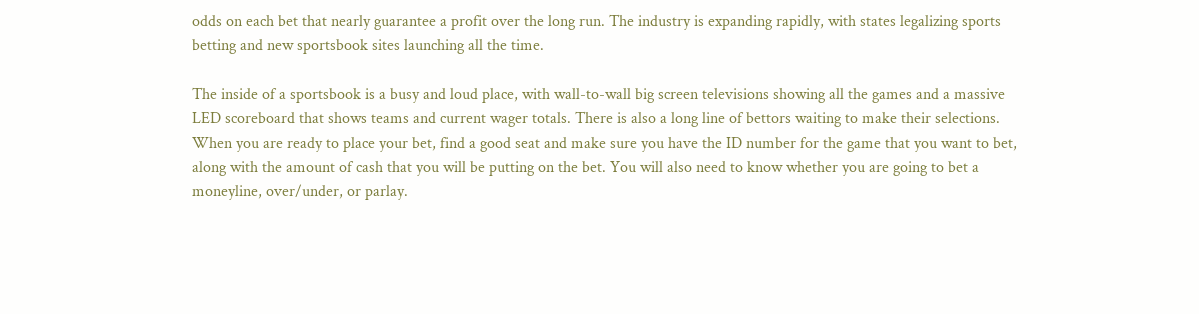odds on each bet that nearly guarantee a profit over the long run. The industry is expanding rapidly, with states legalizing sports betting and new sportsbook sites launching all the time.

The inside of a sportsbook is a busy and loud place, with wall-to-wall big screen televisions showing all the games and a massive LED scoreboard that shows teams and current wager totals. There is also a long line of bettors waiting to make their selections. When you are ready to place your bet, find a good seat and make sure you have the ID number for the game that you want to bet, along with the amount of cash that you will be putting on the bet. You will also need to know whether you are going to bet a moneyline, over/under, or parlay.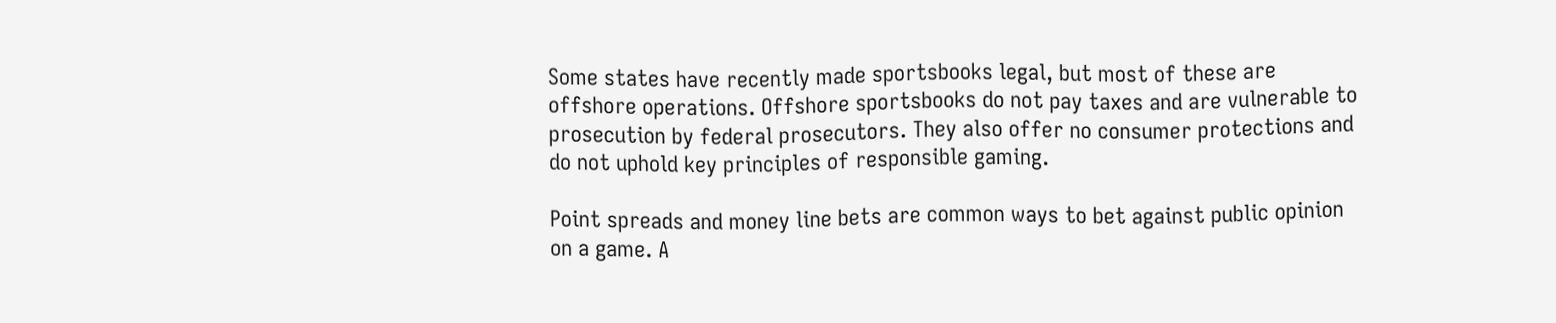Some states have recently made sportsbooks legal, but most of these are offshore operations. Offshore sportsbooks do not pay taxes and are vulnerable to prosecution by federal prosecutors. They also offer no consumer protections and do not uphold key principles of responsible gaming.

Point spreads and money line bets are common ways to bet against public opinion on a game. A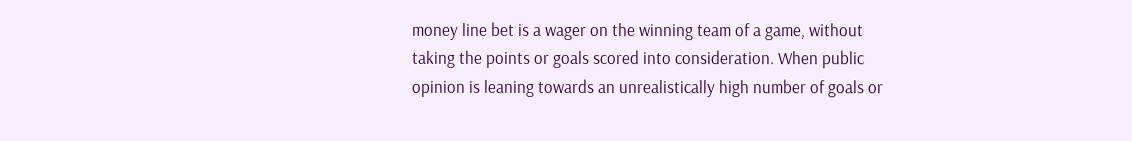money line bet is a wager on the winning team of a game, without taking the points or goals scored into consideration. When public opinion is leaning towards an unrealistically high number of goals or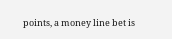points, a money line bet is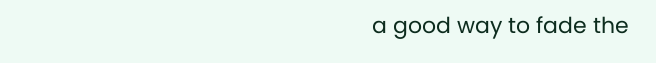a good way to fade the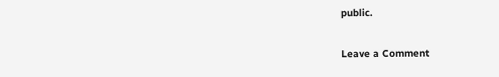public.

Leave a Comment